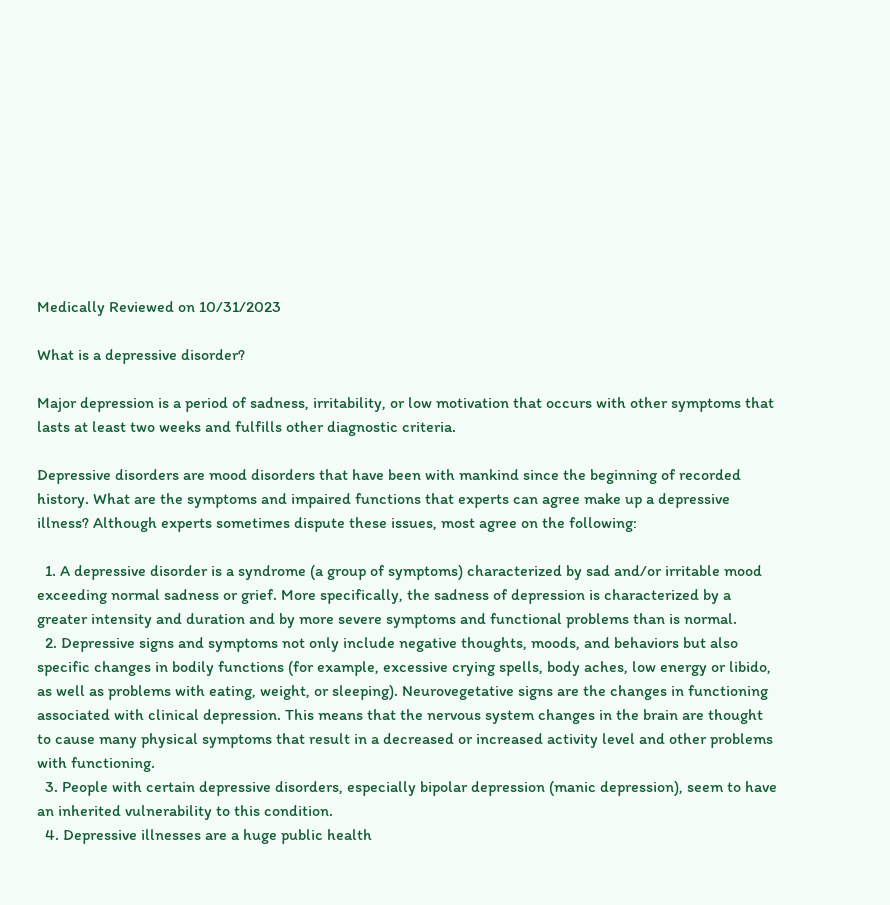Medically Reviewed on 10/31/2023

What is a depressive disorder?

Major depression is a period of sadness, irritability, or low motivation that occurs with other symptoms that lasts at least two weeks and fulfills other diagnostic criteria.

Depressive disorders are mood disorders that have been with mankind since the beginning of recorded history. What are the symptoms and impaired functions that experts can agree make up a depressive illness? Although experts sometimes dispute these issues, most agree on the following:

  1. A depressive disorder is a syndrome (a group of symptoms) characterized by sad and/or irritable mood exceeding normal sadness or grief. More specifically, the sadness of depression is characterized by a greater intensity and duration and by more severe symptoms and functional problems than is normal.
  2. Depressive signs and symptoms not only include negative thoughts, moods, and behaviors but also specific changes in bodily functions (for example, excessive crying spells, body aches, low energy or libido, as well as problems with eating, weight, or sleeping). Neurovegetative signs are the changes in functioning associated with clinical depression. This means that the nervous system changes in the brain are thought to cause many physical symptoms that result in a decreased or increased activity level and other problems with functioning.
  3. People with certain depressive disorders, especially bipolar depression (manic depression), seem to have an inherited vulnerability to this condition.
  4. Depressive illnesses are a huge public health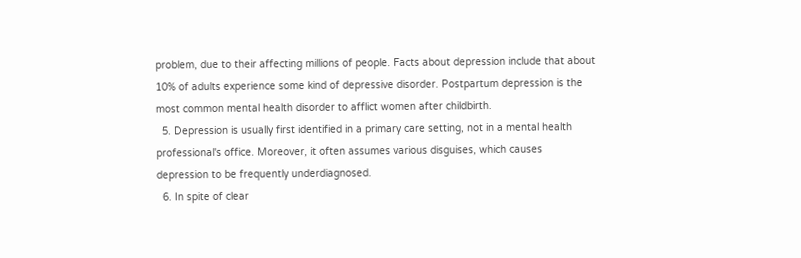problem, due to their affecting millions of people. Facts about depression include that about 10% of adults experience some kind of depressive disorder. Postpartum depression is the most common mental health disorder to afflict women after childbirth.
  5. Depression is usually first identified in a primary care setting, not in a mental health professional's office. Moreover, it often assumes various disguises, which causes depression to be frequently underdiagnosed.
  6. In spite of clear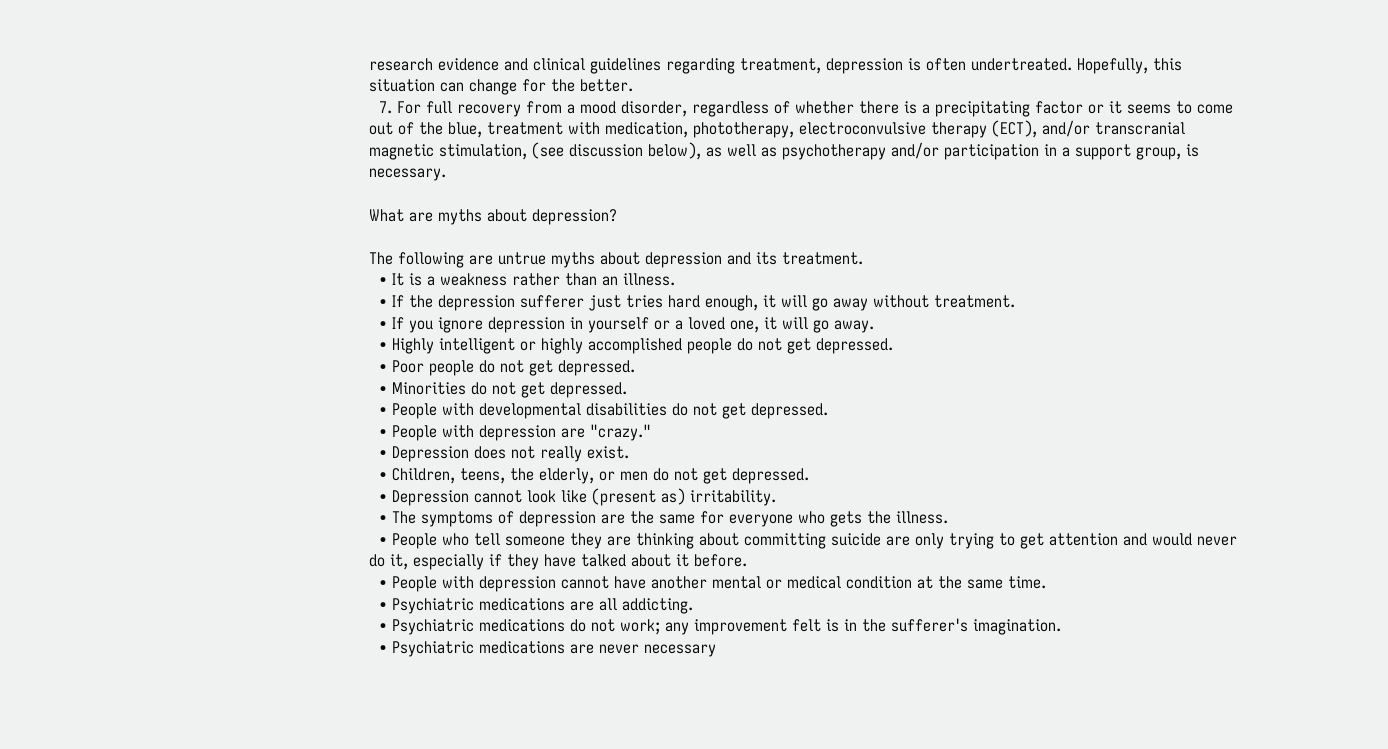research evidence and clinical guidelines regarding treatment, depression is often undertreated. Hopefully, this situation can change for the better.
  7. For full recovery from a mood disorder, regardless of whether there is a precipitating factor or it seems to come out of the blue, treatment with medication, phototherapy, electroconvulsive therapy (ECT), and/or transcranial magnetic stimulation, (see discussion below), as well as psychotherapy and/or participation in a support group, is necessary.

What are myths about depression?

The following are untrue myths about depression and its treatment.
  • It is a weakness rather than an illness.
  • If the depression sufferer just tries hard enough, it will go away without treatment.
  • If you ignore depression in yourself or a loved one, it will go away.
  • Highly intelligent or highly accomplished people do not get depressed.
  • Poor people do not get depressed.
  • Minorities do not get depressed.
  • People with developmental disabilities do not get depressed.
  • People with depression are "crazy."
  • Depression does not really exist.
  • Children, teens, the elderly, or men do not get depressed.
  • Depression cannot look like (present as) irritability.
  • The symptoms of depression are the same for everyone who gets the illness.
  • People who tell someone they are thinking about committing suicide are only trying to get attention and would never do it, especially if they have talked about it before.
  • People with depression cannot have another mental or medical condition at the same time.
  • Psychiatric medications are all addicting.
  • Psychiatric medications do not work; any improvement felt is in the sufferer's imagination.
  • Psychiatric medications are never necessary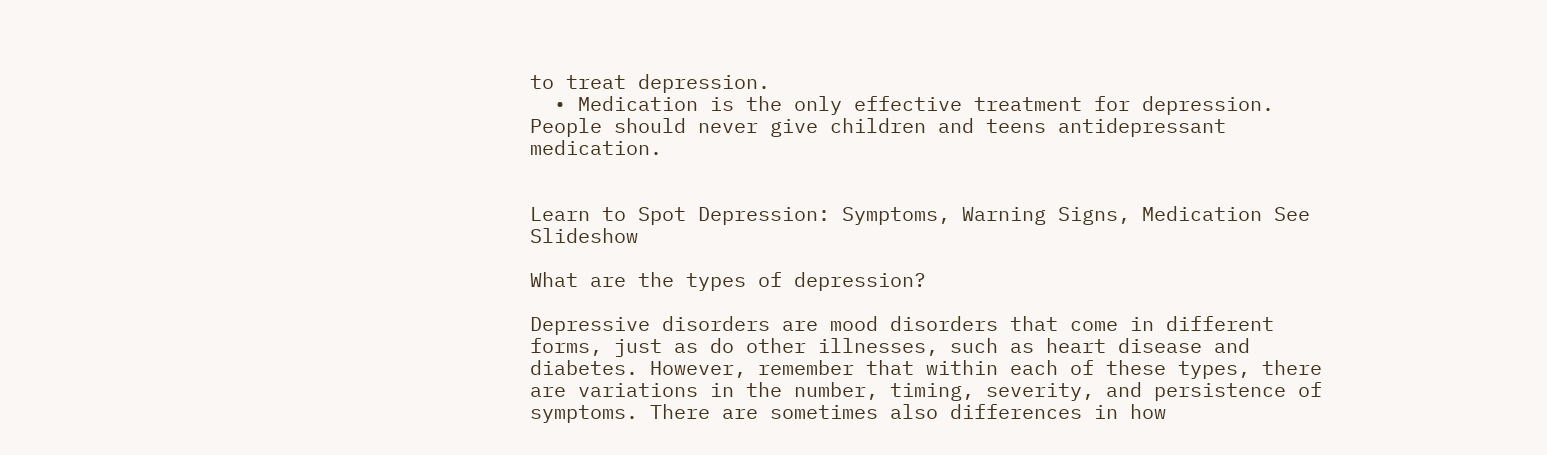to treat depression.
  • Medication is the only effective treatment for depression. People should never give children and teens antidepressant medication.


Learn to Spot Depression: Symptoms, Warning Signs, Medication See Slideshow

What are the types of depression?

Depressive disorders are mood disorders that come in different forms, just as do other illnesses, such as heart disease and diabetes. However, remember that within each of these types, there are variations in the number, timing, severity, and persistence of symptoms. There are sometimes also differences in how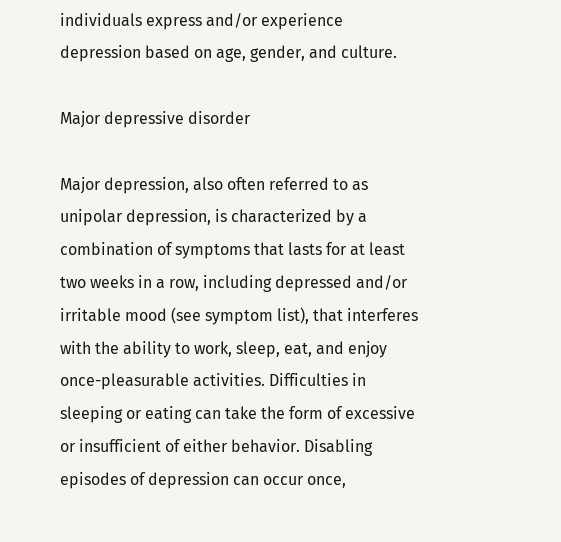individuals express and/or experience depression based on age, gender, and culture.

Major depressive disorder

Major depression, also often referred to as unipolar depression, is characterized by a combination of symptoms that lasts for at least two weeks in a row, including depressed and/or irritable mood (see symptom list), that interferes with the ability to work, sleep, eat, and enjoy once-pleasurable activities. Difficulties in sleeping or eating can take the form of excessive or insufficient of either behavior. Disabling episodes of depression can occur once,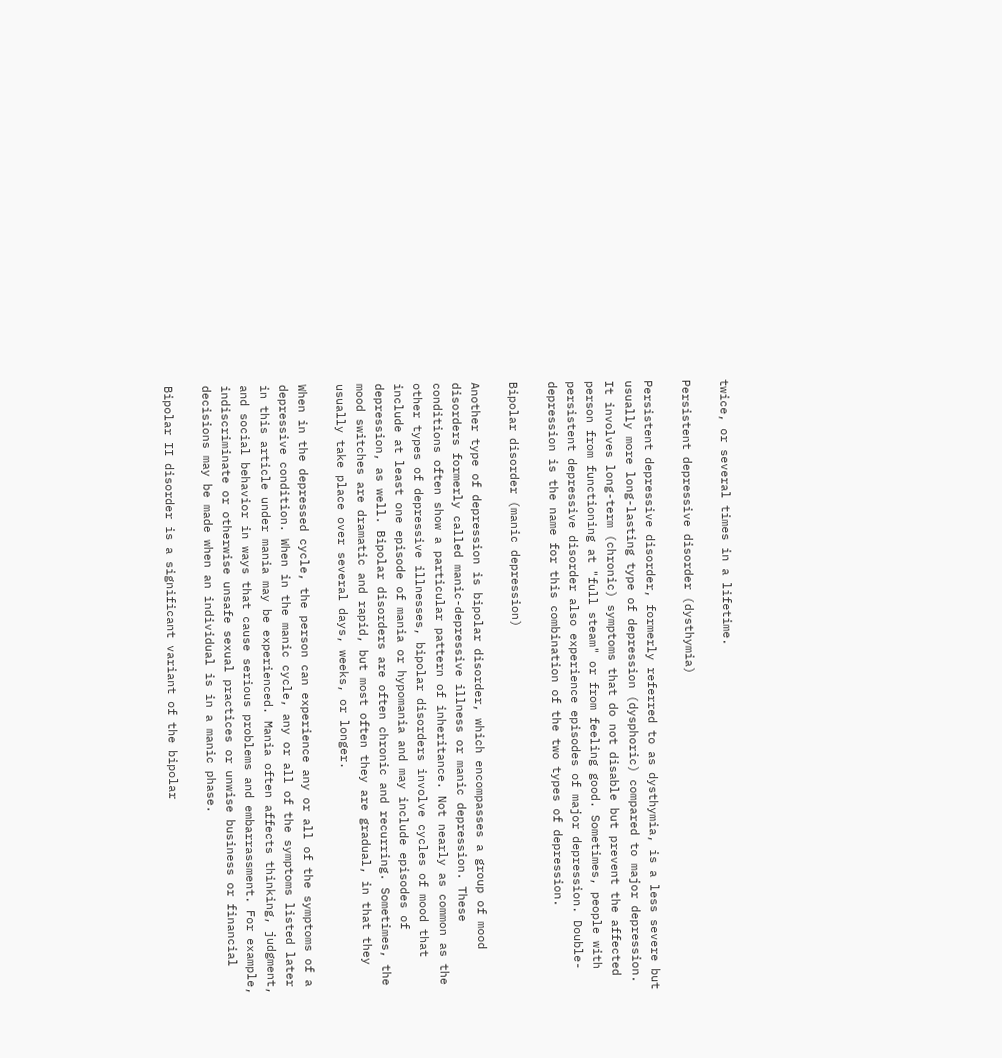twice, or several times in a lifetime.

Persistent depressive disorder (dysthymia)

Persistent depressive disorder, formerly referred to as dysthymia, is a less severe but usually more long-lasting type of depression (dysphoric) compared to major depression. It involves long-term (chronic) symptoms that do not disable but prevent the affected person from functioning at "full steam" or from feeling good. Sometimes, people with persistent depressive disorder also experience episodes of major depression. Double-depression is the name for this combination of the two types of depression.

Bipolar disorder (manic depression)

Another type of depression is bipolar disorder, which encompasses a group of mood disorders formerly called manic-depressive illness or manic depression. These conditions often show a particular pattern of inheritance. Not nearly as common as the other types of depressive illnesses, bipolar disorders involve cycles of mood that include at least one episode of mania or hypomania and may include episodes of depression, as well. Bipolar disorders are often chronic and recurring. Sometimes, the mood switches are dramatic and rapid, but most often they are gradual, in that they usually take place over several days, weeks, or longer.

When in the depressed cycle, the person can experience any or all of the symptoms of a depressive condition. When in the manic cycle, any or all of the symptoms listed later in this article under mania may be experienced. Mania often affects thinking, judgment, and social behavior in ways that cause serious problems and embarrassment. For example, indiscriminate or otherwise unsafe sexual practices or unwise business or financial decisions may be made when an individual is in a manic phase.

Bipolar II disorder is a significant variant of the bipolar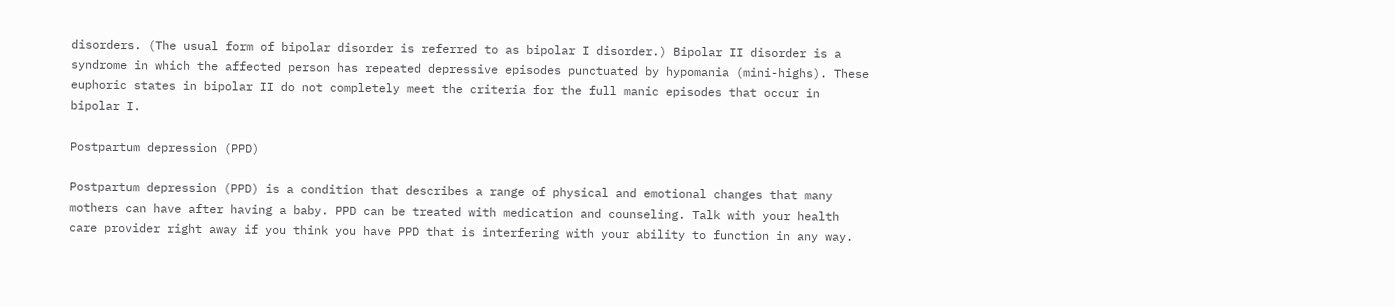disorders. (The usual form of bipolar disorder is referred to as bipolar I disorder.) Bipolar II disorder is a syndrome in which the affected person has repeated depressive episodes punctuated by hypomania (mini-highs). These euphoric states in bipolar II do not completely meet the criteria for the full manic episodes that occur in bipolar I.

Postpartum depression (PPD)

Postpartum depression (PPD) is a condition that describes a range of physical and emotional changes that many mothers can have after having a baby. PPD can be treated with medication and counseling. Talk with your health care provider right away if you think you have PPD that is interfering with your ability to function in any way.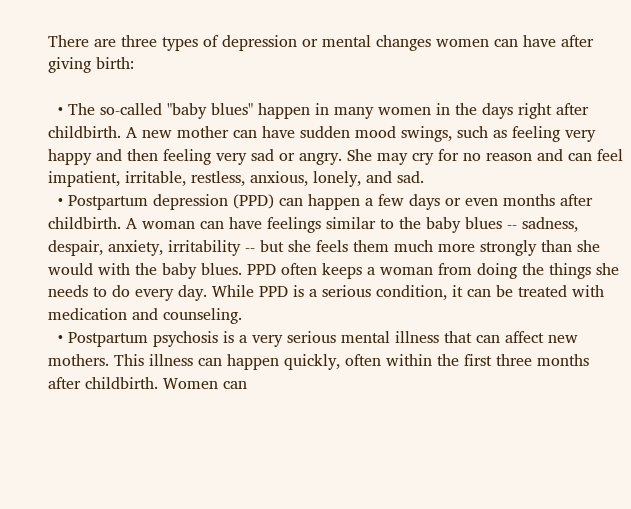There are three types of depression or mental changes women can have after giving birth:

  • The so-called "baby blues" happen in many women in the days right after childbirth. A new mother can have sudden mood swings, such as feeling very happy and then feeling very sad or angry. She may cry for no reason and can feel impatient, irritable, restless, anxious, lonely, and sad.
  • Postpartum depression (PPD) can happen a few days or even months after childbirth. A woman can have feelings similar to the baby blues -- sadness, despair, anxiety, irritability -- but she feels them much more strongly than she would with the baby blues. PPD often keeps a woman from doing the things she needs to do every day. While PPD is a serious condition, it can be treated with medication and counseling.
  • Postpartum psychosis is a very serious mental illness that can affect new mothers. This illness can happen quickly, often within the first three months after childbirth. Women can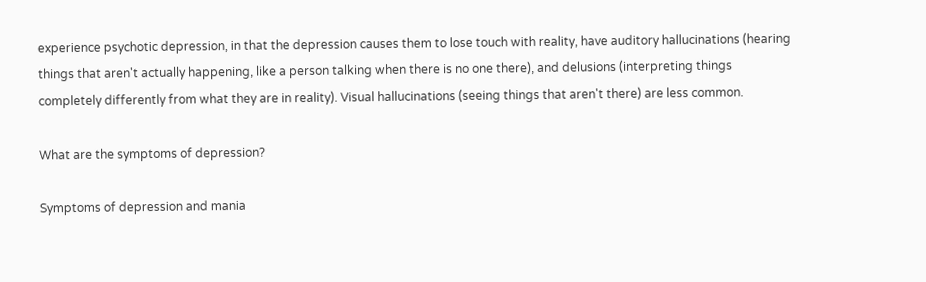experience psychotic depression, in that the depression causes them to lose touch with reality, have auditory hallucinations (hearing things that aren't actually happening, like a person talking when there is no one there), and delusions (interpreting things completely differently from what they are in reality). Visual hallucinations (seeing things that aren't there) are less common.

What are the symptoms of depression?

Symptoms of depression and mania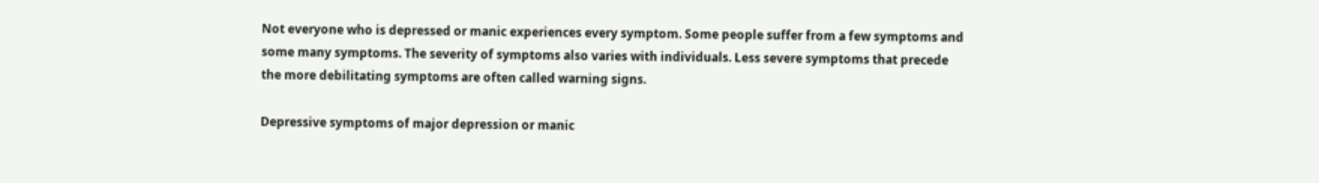Not everyone who is depressed or manic experiences every symptom. Some people suffer from a few symptoms and some many symptoms. The severity of symptoms also varies with individuals. Less severe symptoms that precede the more debilitating symptoms are often called warning signs.

Depressive symptoms of major depression or manic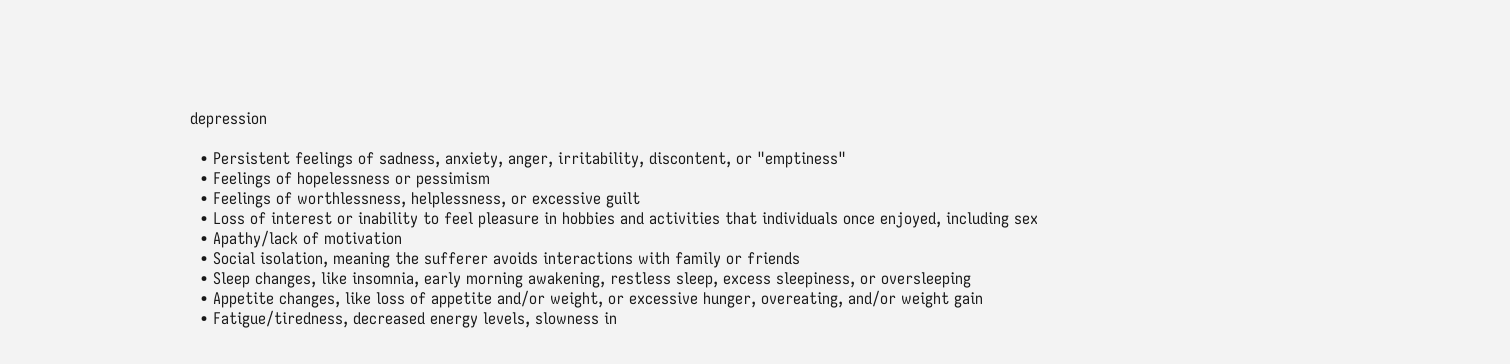depression

  • Persistent feelings of sadness, anxiety, anger, irritability, discontent, or "emptiness"
  • Feelings of hopelessness or pessimism
  • Feelings of worthlessness, helplessness, or excessive guilt
  • Loss of interest or inability to feel pleasure in hobbies and activities that individuals once enjoyed, including sex
  • Apathy/lack of motivation
  • Social isolation, meaning the sufferer avoids interactions with family or friends
  • Sleep changes, like insomnia, early morning awakening, restless sleep, excess sleepiness, or oversleeping
  • Appetite changes, like loss of appetite and/or weight, or excessive hunger, overeating, and/or weight gain
  • Fatigue/tiredness, decreased energy levels, slowness in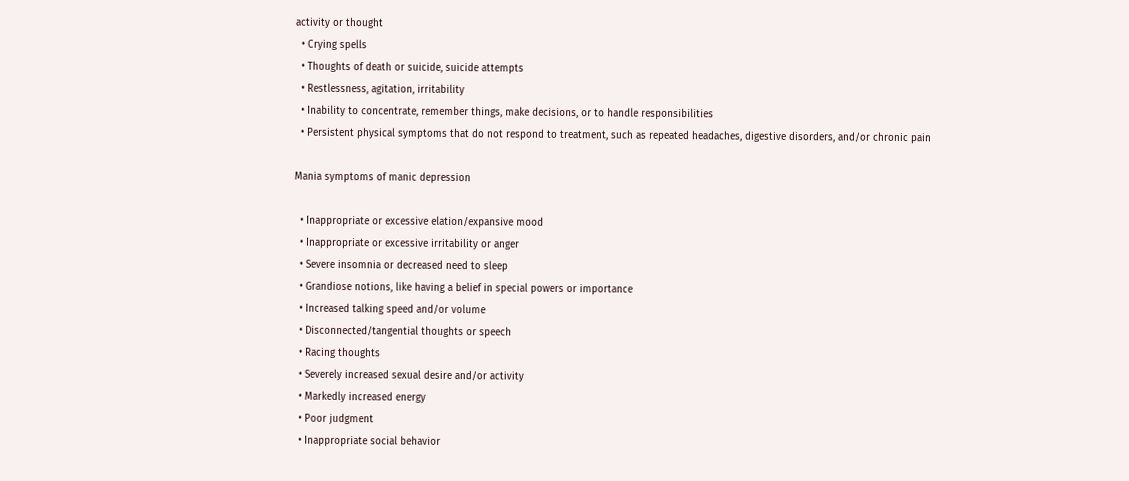activity or thought
  • Crying spells
  • Thoughts of death or suicide, suicide attempts
  • Restlessness, agitation, irritability
  • Inability to concentrate, remember things, make decisions, or to handle responsibilities
  • Persistent physical symptoms that do not respond to treatment, such as repeated headaches, digestive disorders, and/or chronic pain

Mania symptoms of manic depression

  • Inappropriate or excessive elation/expansive mood
  • Inappropriate or excessive irritability or anger
  • Severe insomnia or decreased need to sleep
  • Grandiose notions, like having a belief in special powers or importance
  • Increased talking speed and/or volume
  • Disconnected/tangential thoughts or speech
  • Racing thoughts
  • Severely increased sexual desire and/or activity
  • Markedly increased energy
  • Poor judgment
  • Inappropriate social behavior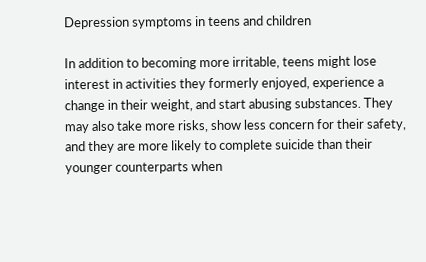Depression symptoms in teens and children

In addition to becoming more irritable, teens might lose interest in activities they formerly enjoyed, experience a change in their weight, and start abusing substances. They may also take more risks, show less concern for their safety, and they are more likely to complete suicide than their younger counterparts when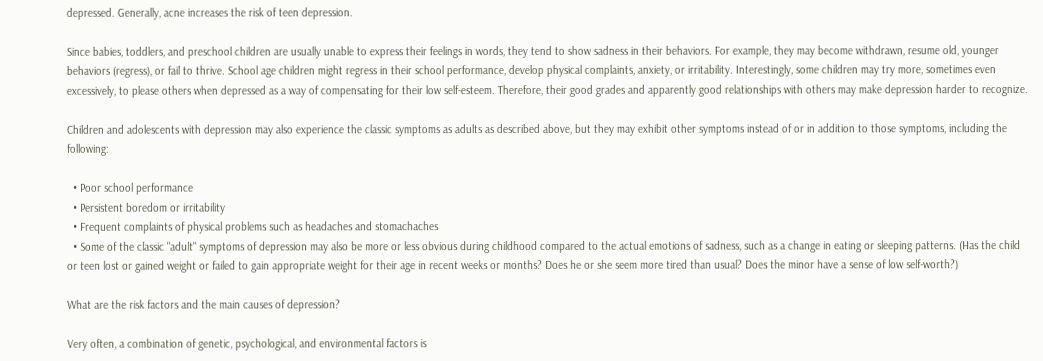depressed. Generally, acne increases the risk of teen depression.

Since babies, toddlers, and preschool children are usually unable to express their feelings in words, they tend to show sadness in their behaviors. For example, they may become withdrawn, resume old, younger behaviors (regress), or fail to thrive. School age children might regress in their school performance, develop physical complaints, anxiety, or irritability. Interestingly, some children may try more, sometimes even excessively, to please others when depressed as a way of compensating for their low self-esteem. Therefore, their good grades and apparently good relationships with others may make depression harder to recognize.

Children and adolescents with depression may also experience the classic symptoms as adults as described above, but they may exhibit other symptoms instead of or in addition to those symptoms, including the following:

  • Poor school performance
  • Persistent boredom or irritability
  • Frequent complaints of physical problems such as headaches and stomachaches
  • Some of the classic "adult" symptoms of depression may also be more or less obvious during childhood compared to the actual emotions of sadness, such as a change in eating or sleeping patterns. (Has the child or teen lost or gained weight or failed to gain appropriate weight for their age in recent weeks or months? Does he or she seem more tired than usual? Does the minor have a sense of low self-worth?)

What are the risk factors and the main causes of depression?

Very often, a combination of genetic, psychological, and environmental factors is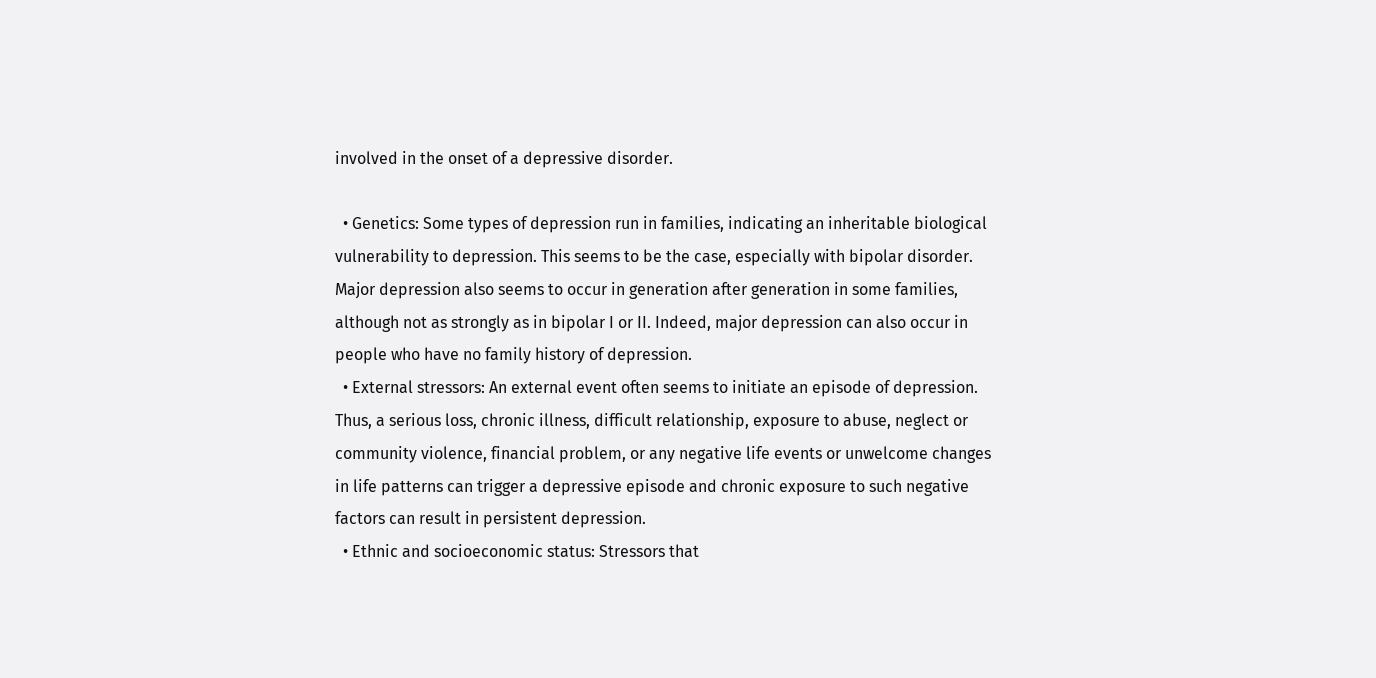involved in the onset of a depressive disorder.

  • Genetics: Some types of depression run in families, indicating an inheritable biological vulnerability to depression. This seems to be the case, especially with bipolar disorder. Major depression also seems to occur in generation after generation in some families, although not as strongly as in bipolar I or II. Indeed, major depression can also occur in people who have no family history of depression.
  • External stressors: An external event often seems to initiate an episode of depression. Thus, a serious loss, chronic illness, difficult relationship, exposure to abuse, neglect or community violence, financial problem, or any negative life events or unwelcome changes in life patterns can trigger a depressive episode and chronic exposure to such negative factors can result in persistent depression.
  • Ethnic and socioeconomic status: Stressors that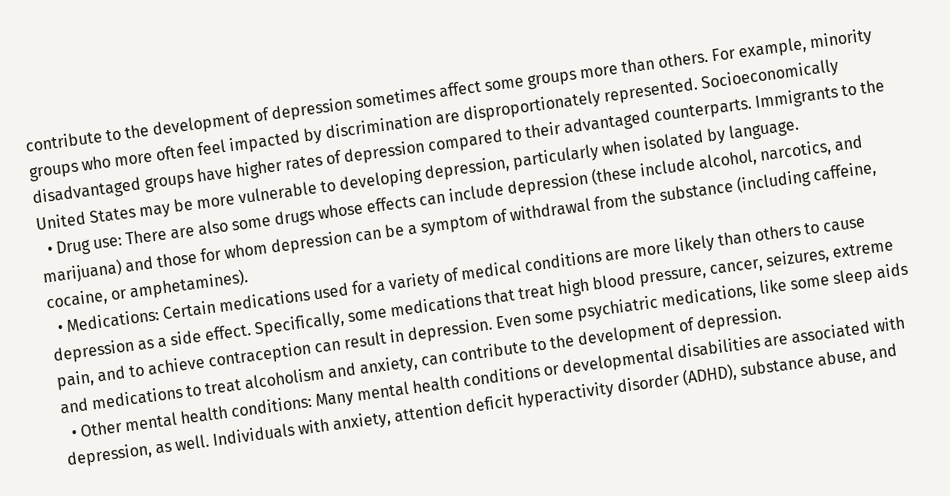contribute to the development of depression sometimes affect some groups more than others. For example, minority groups who more often feel impacted by discrimination are disproportionately represented. Socioeconomically disadvantaged groups have higher rates of depression compared to their advantaged counterparts. Immigrants to the United States may be more vulnerable to developing depression, particularly when isolated by language.
  • Drug use: There are also some drugs whose effects can include depression (these include alcohol, narcotics, and marijuana) and those for whom depression can be a symptom of withdrawal from the substance (including caffeine, cocaine, or amphetamines).
  • Medications: Certain medications used for a variety of medical conditions are more likely than others to cause depression as a side effect. Specifically, some medications that treat high blood pressure, cancer, seizures, extreme pain, and to achieve contraception can result in depression. Even some psychiatric medications, like some sleep aids and medications to treat alcoholism and anxiety, can contribute to the development of depression.
  • Other mental health conditions: Many mental health conditions or developmental disabilities are associated with depression, as well. Individuals with anxiety, attention deficit hyperactivity disorder (ADHD), substance abuse, and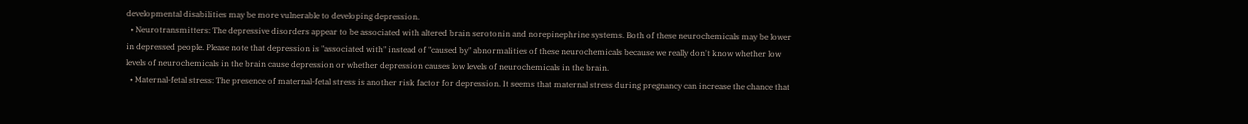developmental disabilities may be more vulnerable to developing depression.
  • Neurotransmitters: The depressive disorders appear to be associated with altered brain serotonin and norepinephrine systems. Both of these neurochemicals may be lower in depressed people. Please note that depression is "associated with" instead of "caused by" abnormalities of these neurochemicals because we really don't know whether low levels of neurochemicals in the brain cause depression or whether depression causes low levels of neurochemicals in the brain.
  • Maternal-fetal stress: The presence of maternal-fetal stress is another risk factor for depression. It seems that maternal stress during pregnancy can increase the chance that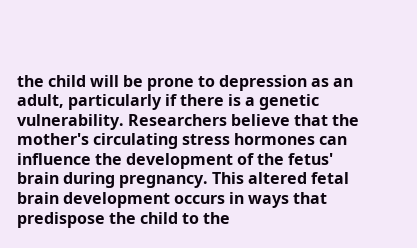the child will be prone to depression as an adult, particularly if there is a genetic vulnerability. Researchers believe that the mother's circulating stress hormones can influence the development of the fetus' brain during pregnancy. This altered fetal brain development occurs in ways that predispose the child to the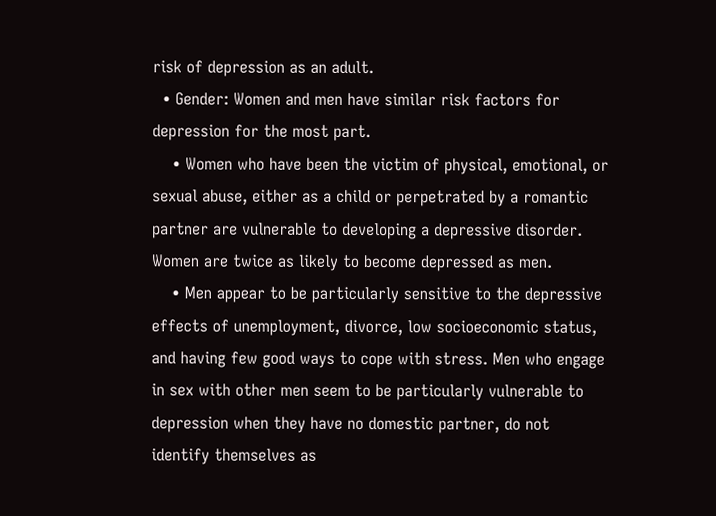risk of depression as an adult.
  • Gender: Women and men have similar risk factors for depression for the most part.
    • Women who have been the victim of physical, emotional, or sexual abuse, either as a child or perpetrated by a romantic partner are vulnerable to developing a depressive disorder. Women are twice as likely to become depressed as men.
    • Men appear to be particularly sensitive to the depressive effects of unemployment, divorce, low socioeconomic status, and having few good ways to cope with stress. Men who engage in sex with other men seem to be particularly vulnerable to depression when they have no domestic partner, do not identify themselves as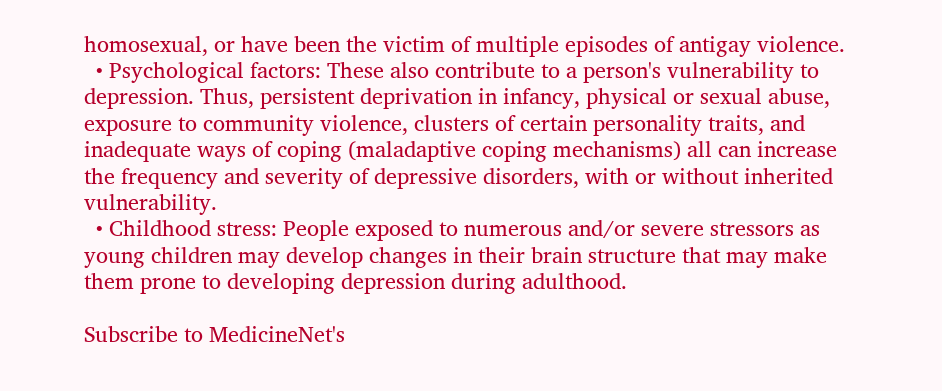homosexual, or have been the victim of multiple episodes of antigay violence.
  • Psychological factors: These also contribute to a person's vulnerability to depression. Thus, persistent deprivation in infancy, physical or sexual abuse, exposure to community violence, clusters of certain personality traits, and inadequate ways of coping (maladaptive coping mechanisms) all can increase the frequency and severity of depressive disorders, with or without inherited vulnerability.
  • Childhood stress: People exposed to numerous and/or severe stressors as young children may develop changes in their brain structure that may make them prone to developing depression during adulthood.

Subscribe to MedicineNet's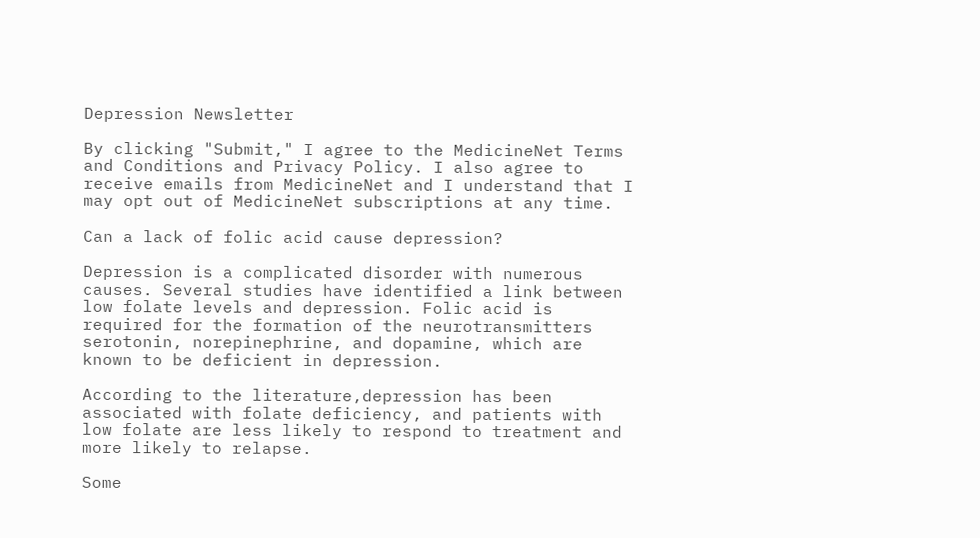Depression Newsletter

By clicking "Submit," I agree to the MedicineNet Terms and Conditions and Privacy Policy. I also agree to receive emails from MedicineNet and I understand that I may opt out of MedicineNet subscriptions at any time.

Can a lack of folic acid cause depression?

Depression is a complicated disorder with numerous causes. Several studies have identified a link between low folate levels and depression. Folic acid is required for the formation of the neurotransmitters serotonin, norepinephrine, and dopamine, which are known to be deficient in depression.

According to the literature,depression has been associated with folate deficiency, and patients with low folate are less likely to respond to treatment and more likely to relapse.

Some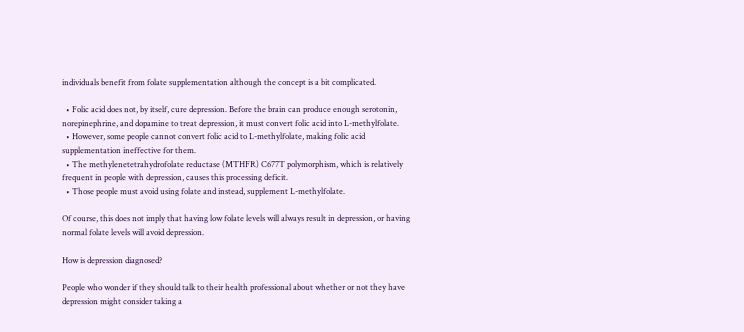individuals benefit from folate supplementation although the concept is a bit complicated.

  • Folic acid does not, by itself, cure depression. Before the brain can produce enough serotonin, norepinephrine, and dopamine to treat depression, it must convert folic acid into L-methylfolate.
  • However, some people cannot convert folic acid to L-methylfolate, making folic acid supplementation ineffective for them.
  • The methylenetetrahydrofolate reductase (MTHFR) C677T polymorphism, which is relatively frequent in people with depression, causes this processing deficit.
  • Those people must avoid using folate and instead, supplement L-methylfolate.

Of course, this does not imply that having low folate levels will always result in depression, or having normal folate levels will avoid depression.

How is depression diagnosed?

People who wonder if they should talk to their health professional about whether or not they have depression might consider taking a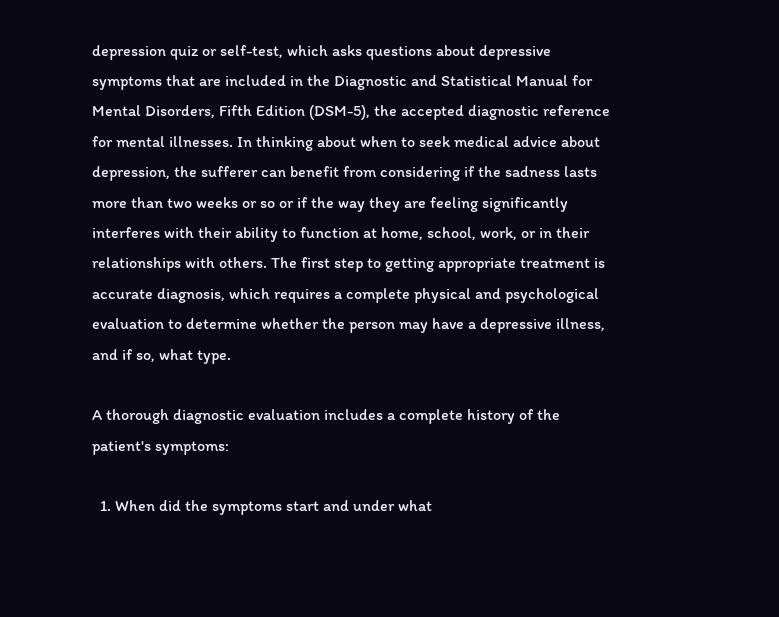depression quiz or self-test, which asks questions about depressive symptoms that are included in the Diagnostic and Statistical Manual for Mental Disorders, Fifth Edition (DSM-5), the accepted diagnostic reference for mental illnesses. In thinking about when to seek medical advice about depression, the sufferer can benefit from considering if the sadness lasts more than two weeks or so or if the way they are feeling significantly interferes with their ability to function at home, school, work, or in their relationships with others. The first step to getting appropriate treatment is accurate diagnosis, which requires a complete physical and psychological evaluation to determine whether the person may have a depressive illness, and if so, what type.

A thorough diagnostic evaluation includes a complete history of the patient's symptoms:

  1. When did the symptoms start and under what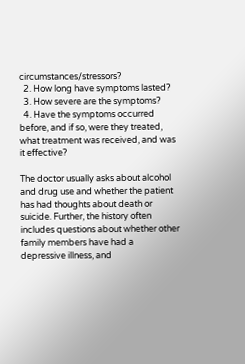circumstances/stressors?
  2. How long have symptoms lasted?
  3. How severe are the symptoms?
  4. Have the symptoms occurred before, and if so, were they treated, what treatment was received, and was it effective?

The doctor usually asks about alcohol and drug use and whether the patient has had thoughts about death or suicide. Further, the history often includes questions about whether other family members have had a depressive illness, and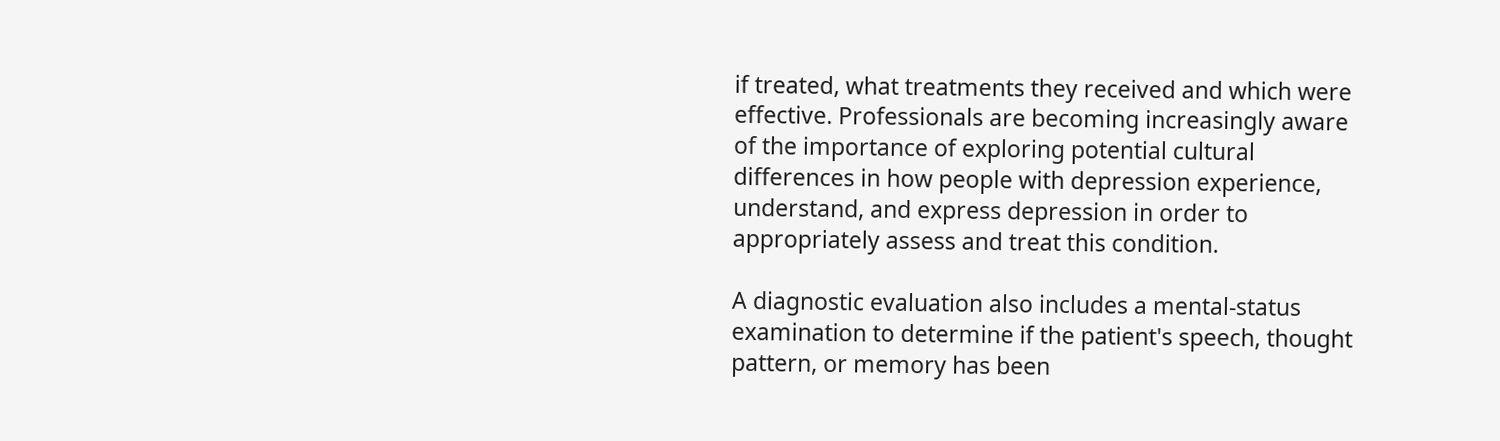if treated, what treatments they received and which were effective. Professionals are becoming increasingly aware of the importance of exploring potential cultural differences in how people with depression experience, understand, and express depression in order to appropriately assess and treat this condition.

A diagnostic evaluation also includes a mental-status examination to determine if the patient's speech, thought pattern, or memory has been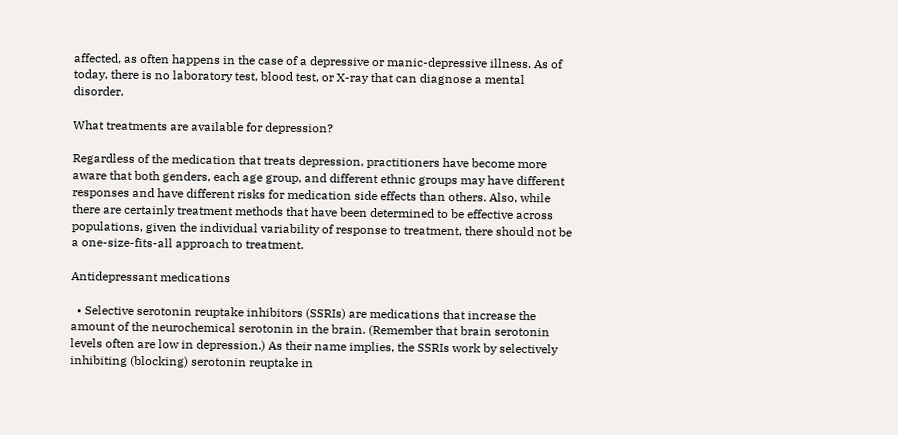affected, as often happens in the case of a depressive or manic-depressive illness. As of today, there is no laboratory test, blood test, or X-ray that can diagnose a mental disorder.

What treatments are available for depression?

Regardless of the medication that treats depression, practitioners have become more aware that both genders, each age group, and different ethnic groups may have different responses and have different risks for medication side effects than others. Also, while there are certainly treatment methods that have been determined to be effective across populations, given the individual variability of response to treatment, there should not be a one-size-fits-all approach to treatment.

Antidepressant medications

  • Selective serotonin reuptake inhibitors (SSRIs) are medications that increase the amount of the neurochemical serotonin in the brain. (Remember that brain serotonin levels often are low in depression.) As their name implies, the SSRIs work by selectively inhibiting (blocking) serotonin reuptake in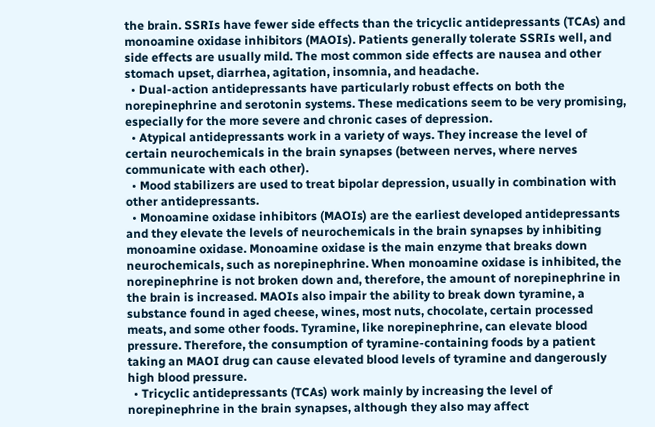the brain. SSRIs have fewer side effects than the tricyclic antidepressants (TCAs) and monoamine oxidase inhibitors (MAOIs). Patients generally tolerate SSRIs well, and side effects are usually mild. The most common side effects are nausea and other stomach upset, diarrhea, agitation, insomnia, and headache.
  • Dual-action antidepressants have particularly robust effects on both the norepinephrine and serotonin systems. These medications seem to be very promising, especially for the more severe and chronic cases of depression.
  • Atypical antidepressants work in a variety of ways. They increase the level of certain neurochemicals in the brain synapses (between nerves, where nerves communicate with each other).
  • Mood stabilizers are used to treat bipolar depression, usually in combination with other antidepressants.
  • Monoamine oxidase inhibitors (MAOIs) are the earliest developed antidepressants and they elevate the levels of neurochemicals in the brain synapses by inhibiting monoamine oxidase. Monoamine oxidase is the main enzyme that breaks down neurochemicals, such as norepinephrine. When monoamine oxidase is inhibited, the norepinephrine is not broken down and, therefore, the amount of norepinephrine in the brain is increased. MAOIs also impair the ability to break down tyramine, a substance found in aged cheese, wines, most nuts, chocolate, certain processed meats, and some other foods. Tyramine, like norepinephrine, can elevate blood pressure. Therefore, the consumption of tyramine-containing foods by a patient taking an MAOI drug can cause elevated blood levels of tyramine and dangerously high blood pressure.
  • Tricyclic antidepressants (TCAs) work mainly by increasing the level of norepinephrine in the brain synapses, although they also may affect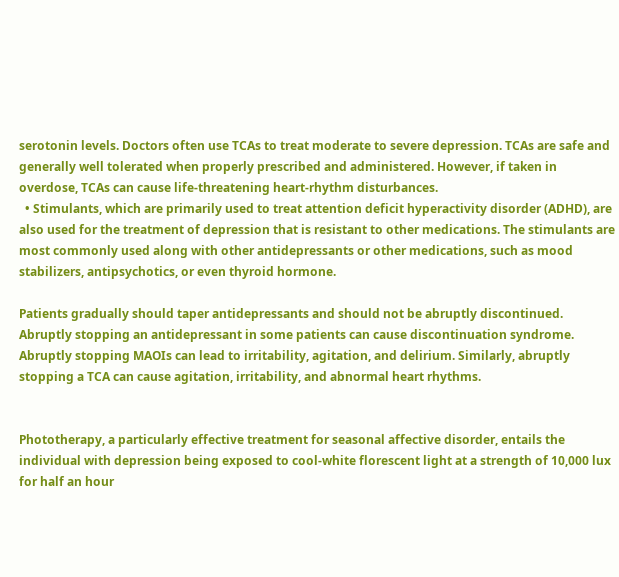serotonin levels. Doctors often use TCAs to treat moderate to severe depression. TCAs are safe and generally well tolerated when properly prescribed and administered. However, if taken in overdose, TCAs can cause life-threatening heart-rhythm disturbances.
  • Stimulants, which are primarily used to treat attention deficit hyperactivity disorder (ADHD), are also used for the treatment of depression that is resistant to other medications. The stimulants are most commonly used along with other antidepressants or other medications, such as mood stabilizers, antipsychotics, or even thyroid hormone.

Patients gradually should taper antidepressants and should not be abruptly discontinued. Abruptly stopping an antidepressant in some patients can cause discontinuation syndrome. Abruptly stopping MAOIs can lead to irritability, agitation, and delirium. Similarly, abruptly stopping a TCA can cause agitation, irritability, and abnormal heart rhythms.


Phototherapy, a particularly effective treatment for seasonal affective disorder, entails the individual with depression being exposed to cool-white florescent light at a strength of 10,000 lux for half an hour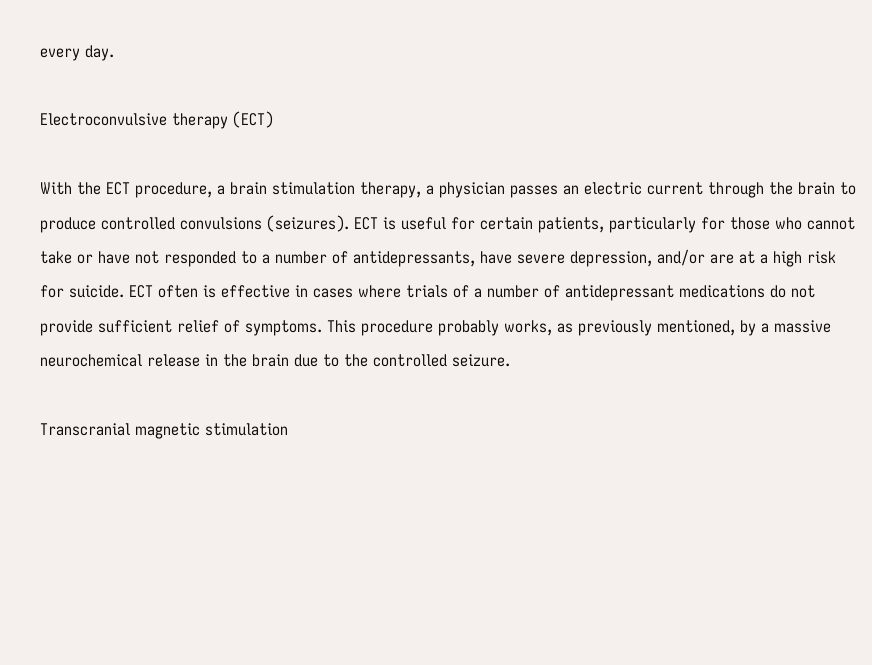every day.

Electroconvulsive therapy (ECT)

With the ECT procedure, a brain stimulation therapy, a physician passes an electric current through the brain to produce controlled convulsions (seizures). ECT is useful for certain patients, particularly for those who cannot take or have not responded to a number of antidepressants, have severe depression, and/or are at a high risk for suicide. ECT often is effective in cases where trials of a number of antidepressant medications do not provide sufficient relief of symptoms. This procedure probably works, as previously mentioned, by a massive neurochemical release in the brain due to the controlled seizure.

Transcranial magnetic stimulation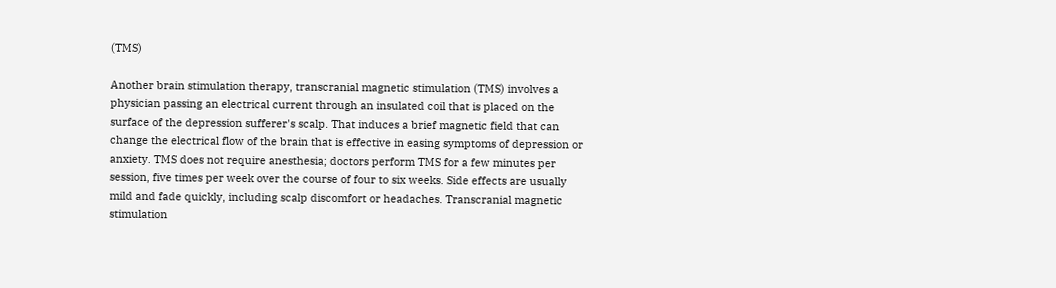(TMS)

Another brain stimulation therapy, transcranial magnetic stimulation (TMS) involves a physician passing an electrical current through an insulated coil that is placed on the surface of the depression sufferer's scalp. That induces a brief magnetic field that can change the electrical flow of the brain that is effective in easing symptoms of depression or anxiety. TMS does not require anesthesia; doctors perform TMS for a few minutes per session, five times per week over the course of four to six weeks. Side effects are usually mild and fade quickly, including scalp discomfort or headaches. Transcranial magnetic stimulation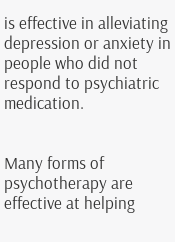is effective in alleviating depression or anxiety in people who did not respond to psychiatric medication.


Many forms of psychotherapy are effective at helping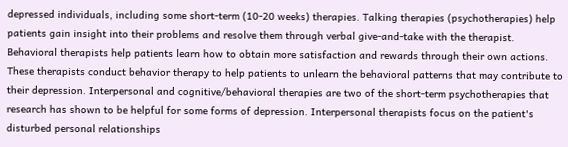depressed individuals, including some short-term (10-20 weeks) therapies. Talking therapies (psychotherapies) help patients gain insight into their problems and resolve them through verbal give-and-take with the therapist. Behavioral therapists help patients learn how to obtain more satisfaction and rewards through their own actions. These therapists conduct behavior therapy to help patients to unlearn the behavioral patterns that may contribute to their depression. Interpersonal and cognitive/behavioral therapies are two of the short-term psychotherapies that research has shown to be helpful for some forms of depression. Interpersonal therapists focus on the patient's disturbed personal relationships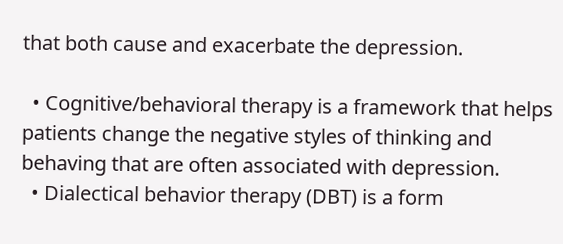that both cause and exacerbate the depression.

  • Cognitive/behavioral therapy is a framework that helps patients change the negative styles of thinking and behaving that are often associated with depression.
  • Dialectical behavior therapy (DBT) is a form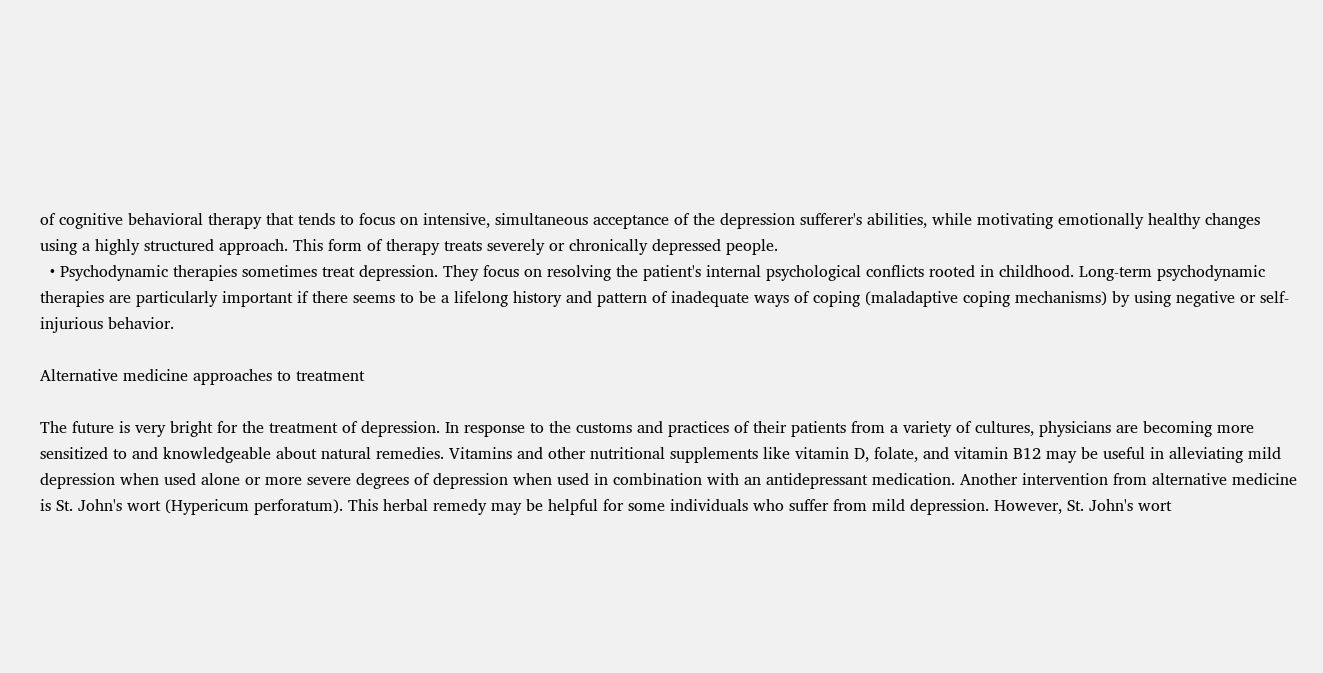of cognitive behavioral therapy that tends to focus on intensive, simultaneous acceptance of the depression sufferer's abilities, while motivating emotionally healthy changes using a highly structured approach. This form of therapy treats severely or chronically depressed people.
  • Psychodynamic therapies sometimes treat depression. They focus on resolving the patient's internal psychological conflicts rooted in childhood. Long-term psychodynamic therapies are particularly important if there seems to be a lifelong history and pattern of inadequate ways of coping (maladaptive coping mechanisms) by using negative or self-injurious behavior.

Alternative medicine approaches to treatment

The future is very bright for the treatment of depression. In response to the customs and practices of their patients from a variety of cultures, physicians are becoming more sensitized to and knowledgeable about natural remedies. Vitamins and other nutritional supplements like vitamin D, folate, and vitamin B12 may be useful in alleviating mild depression when used alone or more severe degrees of depression when used in combination with an antidepressant medication. Another intervention from alternative medicine is St. John's wort (Hypericum perforatum). This herbal remedy may be helpful for some individuals who suffer from mild depression. However, St. John's wort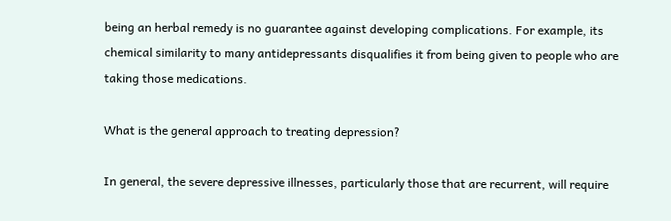being an herbal remedy is no guarantee against developing complications. For example, its chemical similarity to many antidepressants disqualifies it from being given to people who are taking those medications.

What is the general approach to treating depression?

In general, the severe depressive illnesses, particularly those that are recurrent, will require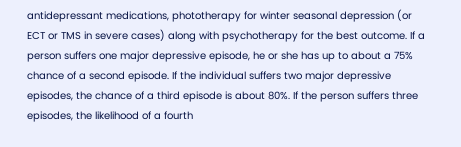antidepressant medications, phototherapy for winter seasonal depression (or ECT or TMS in severe cases) along with psychotherapy for the best outcome. If a person suffers one major depressive episode, he or she has up to about a 75% chance of a second episode. If the individual suffers two major depressive episodes, the chance of a third episode is about 80%. If the person suffers three episodes, the likelihood of a fourth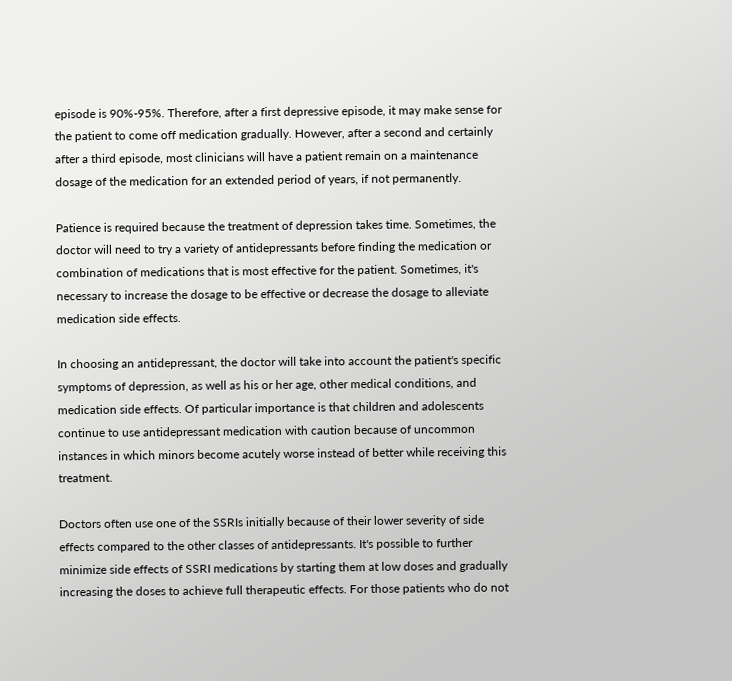episode is 90%-95%. Therefore, after a first depressive episode, it may make sense for the patient to come off medication gradually. However, after a second and certainly after a third episode, most clinicians will have a patient remain on a maintenance dosage of the medication for an extended period of years, if not permanently.

Patience is required because the treatment of depression takes time. Sometimes, the doctor will need to try a variety of antidepressants before finding the medication or combination of medications that is most effective for the patient. Sometimes, it's necessary to increase the dosage to be effective or decrease the dosage to alleviate medication side effects.

In choosing an antidepressant, the doctor will take into account the patient's specific symptoms of depression, as well as his or her age, other medical conditions, and medication side effects. Of particular importance is that children and adolescents continue to use antidepressant medication with caution because of uncommon instances in which minors become acutely worse instead of better while receiving this treatment.

Doctors often use one of the SSRIs initially because of their lower severity of side effects compared to the other classes of antidepressants. It's possible to further minimize side effects of SSRI medications by starting them at low doses and gradually increasing the doses to achieve full therapeutic effects. For those patients who do not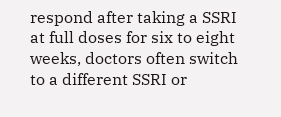respond after taking a SSRI at full doses for six to eight weeks, doctors often switch to a different SSRI or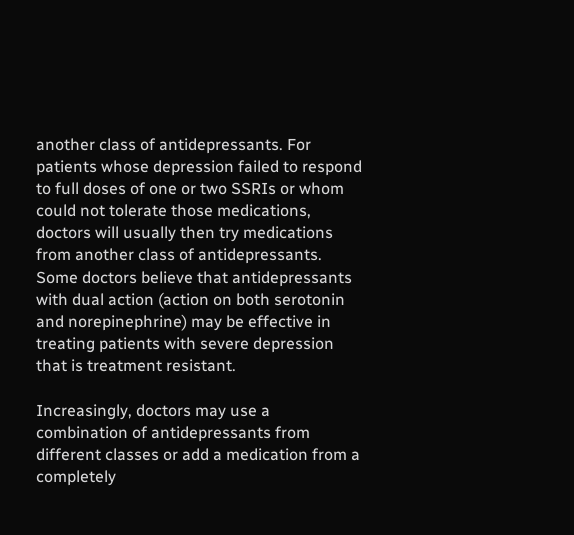another class of antidepressants. For patients whose depression failed to respond to full doses of one or two SSRIs or whom could not tolerate those medications, doctors will usually then try medications from another class of antidepressants. Some doctors believe that antidepressants with dual action (action on both serotonin and norepinephrine) may be effective in treating patients with severe depression that is treatment resistant.

Increasingly, doctors may use a combination of antidepressants from different classes or add a medication from a completely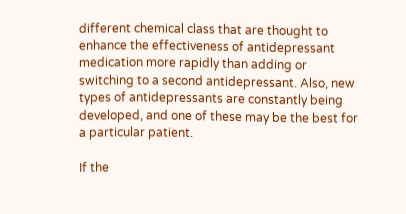different chemical class that are thought to enhance the effectiveness of antidepressant medication more rapidly than adding or switching to a second antidepressant. Also, new types of antidepressants are constantly being developed, and one of these may be the best for a particular patient.

If the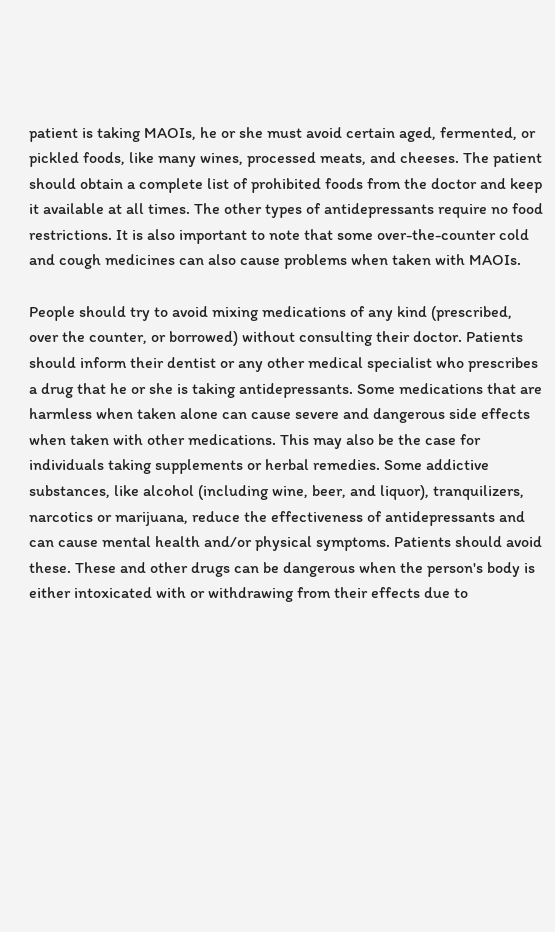patient is taking MAOIs, he or she must avoid certain aged, fermented, or pickled foods, like many wines, processed meats, and cheeses. The patient should obtain a complete list of prohibited foods from the doctor and keep it available at all times. The other types of antidepressants require no food restrictions. It is also important to note that some over-the-counter cold and cough medicines can also cause problems when taken with MAOIs.

People should try to avoid mixing medications of any kind (prescribed, over the counter, or borrowed) without consulting their doctor. Patients should inform their dentist or any other medical specialist who prescribes a drug that he or she is taking antidepressants. Some medications that are harmless when taken alone can cause severe and dangerous side effects when taken with other medications. This may also be the case for individuals taking supplements or herbal remedies. Some addictive substances, like alcohol (including wine, beer, and liquor), tranquilizers, narcotics or marijuana, reduce the effectiveness of antidepressants and can cause mental health and/or physical symptoms. Patients should avoid these. These and other drugs can be dangerous when the person's body is either intoxicated with or withdrawing from their effects due to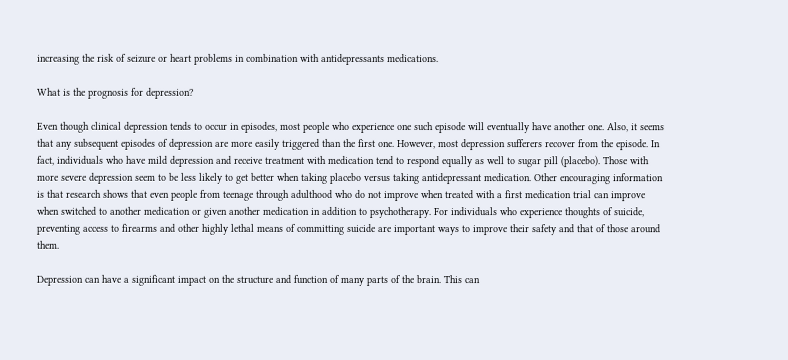increasing the risk of seizure or heart problems in combination with antidepressants medications.

What is the prognosis for depression?

Even though clinical depression tends to occur in episodes, most people who experience one such episode will eventually have another one. Also, it seems that any subsequent episodes of depression are more easily triggered than the first one. However, most depression sufferers recover from the episode. In fact, individuals who have mild depression and receive treatment with medication tend to respond equally as well to sugar pill (placebo). Those with more severe depression seem to be less likely to get better when taking placebo versus taking antidepressant medication. Other encouraging information is that research shows that even people from teenage through adulthood who do not improve when treated with a first medication trial can improve when switched to another medication or given another medication in addition to psychotherapy. For individuals who experience thoughts of suicide, preventing access to firearms and other highly lethal means of committing suicide are important ways to improve their safety and that of those around them.

Depression can have a significant impact on the structure and function of many parts of the brain. This can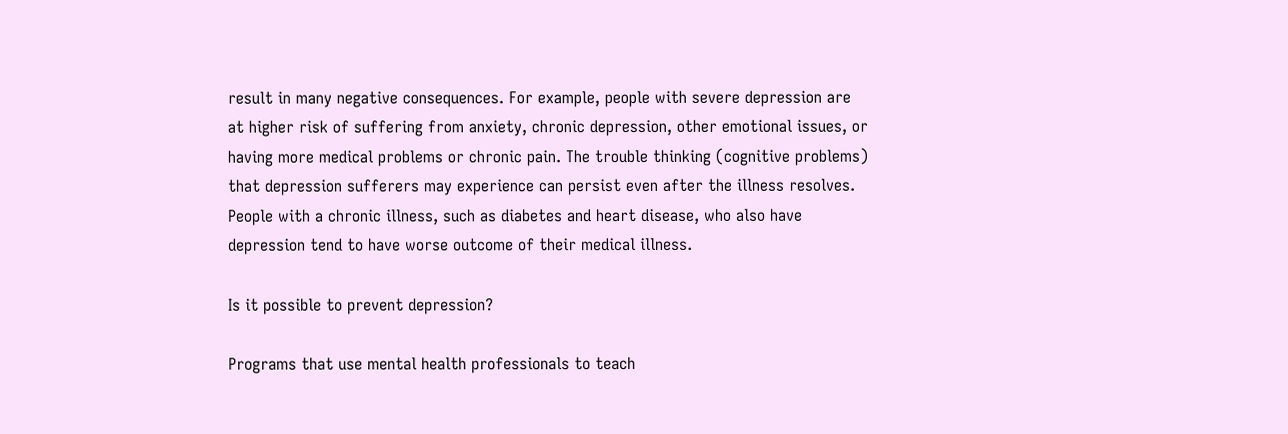result in many negative consequences. For example, people with severe depression are at higher risk of suffering from anxiety, chronic depression, other emotional issues, or having more medical problems or chronic pain. The trouble thinking (cognitive problems) that depression sufferers may experience can persist even after the illness resolves. People with a chronic illness, such as diabetes and heart disease, who also have depression tend to have worse outcome of their medical illness.

Is it possible to prevent depression?

Programs that use mental health professionals to teach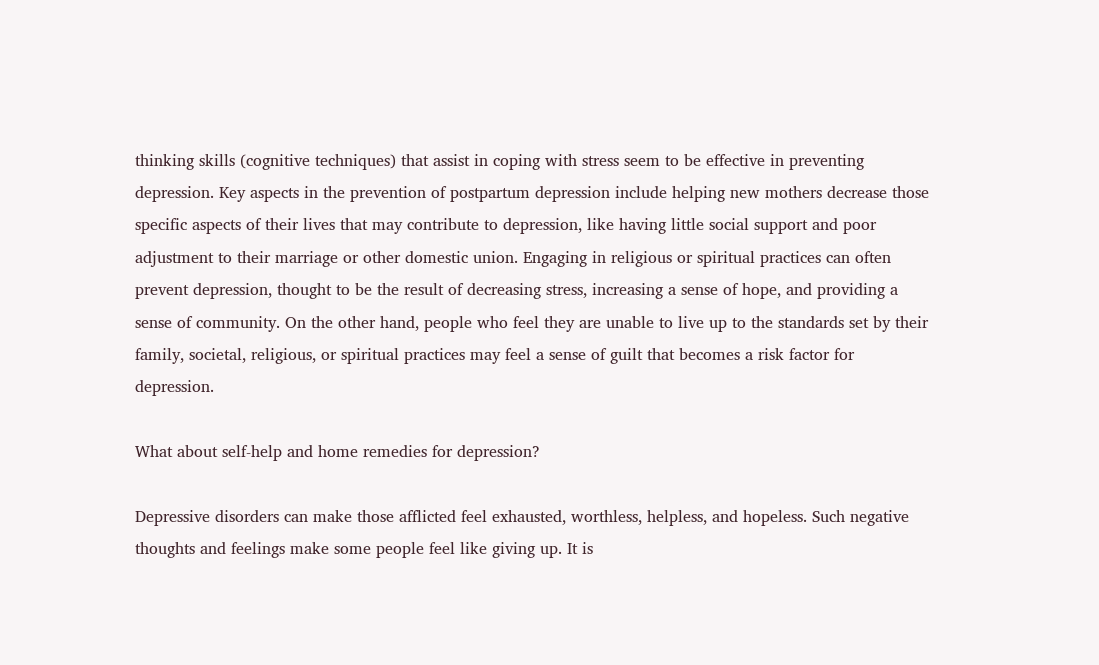thinking skills (cognitive techniques) that assist in coping with stress seem to be effective in preventing depression. Key aspects in the prevention of postpartum depression include helping new mothers decrease those specific aspects of their lives that may contribute to depression, like having little social support and poor adjustment to their marriage or other domestic union. Engaging in religious or spiritual practices can often prevent depression, thought to be the result of decreasing stress, increasing a sense of hope, and providing a sense of community. On the other hand, people who feel they are unable to live up to the standards set by their family, societal, religious, or spiritual practices may feel a sense of guilt that becomes a risk factor for depression.

What about self-help and home remedies for depression?

Depressive disorders can make those afflicted feel exhausted, worthless, helpless, and hopeless. Such negative thoughts and feelings make some people feel like giving up. It is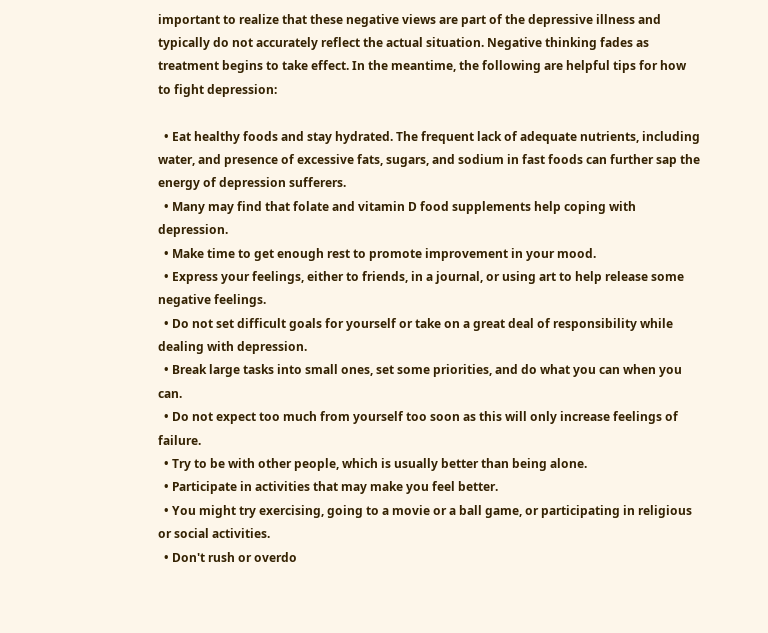important to realize that these negative views are part of the depressive illness and typically do not accurately reflect the actual situation. Negative thinking fades as treatment begins to take effect. In the meantime, the following are helpful tips for how to fight depression:

  • Eat healthy foods and stay hydrated. The frequent lack of adequate nutrients, including water, and presence of excessive fats, sugars, and sodium in fast foods can further sap the energy of depression sufferers.
  • Many may find that folate and vitamin D food supplements help coping with depression.
  • Make time to get enough rest to promote improvement in your mood.
  • Express your feelings, either to friends, in a journal, or using art to help release some negative feelings.
  • Do not set difficult goals for yourself or take on a great deal of responsibility while dealing with depression.
  • Break large tasks into small ones, set some priorities, and do what you can when you can.
  • Do not expect too much from yourself too soon as this will only increase feelings of failure.
  • Try to be with other people, which is usually better than being alone.
  • Participate in activities that may make you feel better.
  • You might try exercising, going to a movie or a ball game, or participating in religious or social activities.
  • Don't rush or overdo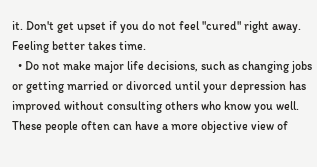it. Don't get upset if you do not feel "cured" right away. Feeling better takes time.
  • Do not make major life decisions, such as changing jobs or getting married or divorced until your depression has improved without consulting others who know you well. These people often can have a more objective view of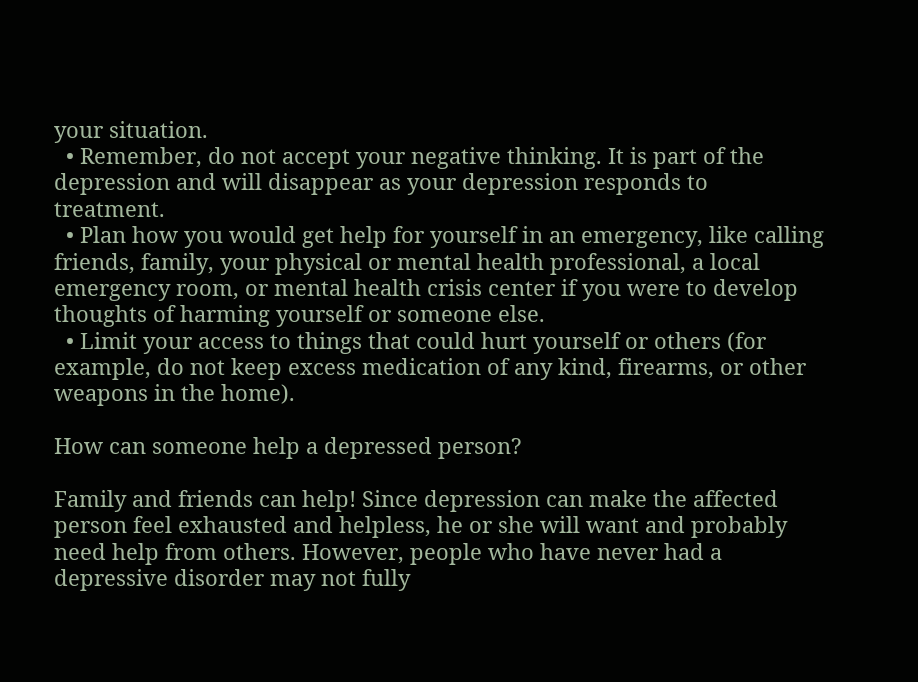your situation.
  • Remember, do not accept your negative thinking. It is part of the depression and will disappear as your depression responds to treatment.
  • Plan how you would get help for yourself in an emergency, like calling friends, family, your physical or mental health professional, a local emergency room, or mental health crisis center if you were to develop thoughts of harming yourself or someone else.
  • Limit your access to things that could hurt yourself or others (for example, do not keep excess medication of any kind, firearms, or other weapons in the home).

How can someone help a depressed person?

Family and friends can help! Since depression can make the affected person feel exhausted and helpless, he or she will want and probably need help from others. However, people who have never had a depressive disorder may not fully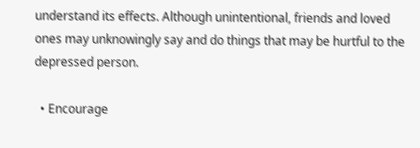understand its effects. Although unintentional, friends and loved ones may unknowingly say and do things that may be hurtful to the depressed person.

  • Encourage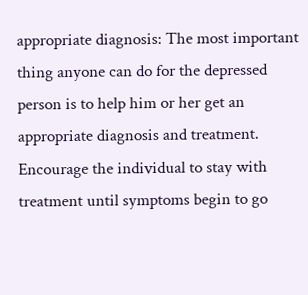appropriate diagnosis: The most important thing anyone can do for the depressed person is to help him or her get an appropriate diagnosis and treatment. Encourage the individual to stay with treatment until symptoms begin to go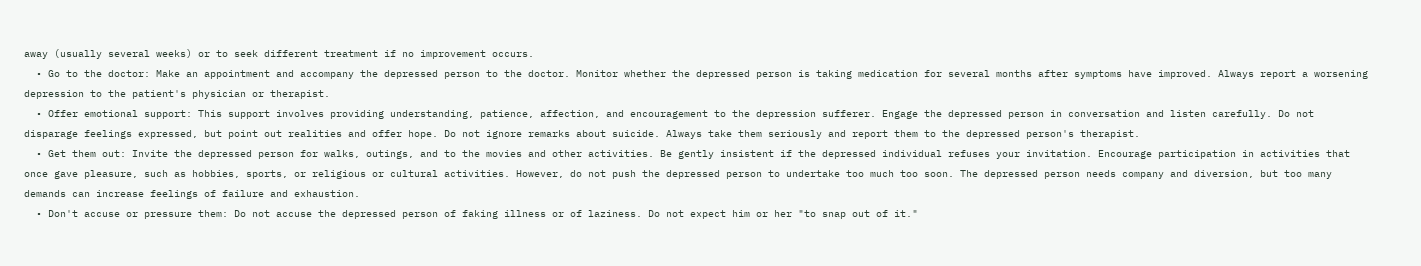away (usually several weeks) or to seek different treatment if no improvement occurs.
  • Go to the doctor: Make an appointment and accompany the depressed person to the doctor. Monitor whether the depressed person is taking medication for several months after symptoms have improved. Always report a worsening depression to the patient's physician or therapist.
  • Offer emotional support: This support involves providing understanding, patience, affection, and encouragement to the depression sufferer. Engage the depressed person in conversation and listen carefully. Do not disparage feelings expressed, but point out realities and offer hope. Do not ignore remarks about suicide. Always take them seriously and report them to the depressed person's therapist.
  • Get them out: Invite the depressed person for walks, outings, and to the movies and other activities. Be gently insistent if the depressed individual refuses your invitation. Encourage participation in activities that once gave pleasure, such as hobbies, sports, or religious or cultural activities. However, do not push the depressed person to undertake too much too soon. The depressed person needs company and diversion, but too many demands can increase feelings of failure and exhaustion.
  • Don't accuse or pressure them: Do not accuse the depressed person of faking illness or of laziness. Do not expect him or her "to snap out of it."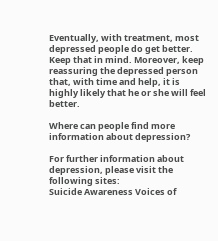Eventually, with treatment, most depressed people do get better. Keep that in mind. Moreover, keep reassuring the depressed person that, with time and help, it is highly likely that he or she will feel better.

Where can people find more information about depression?

For further information about depression, please visit the following sites:
Suicide Awareness Voices of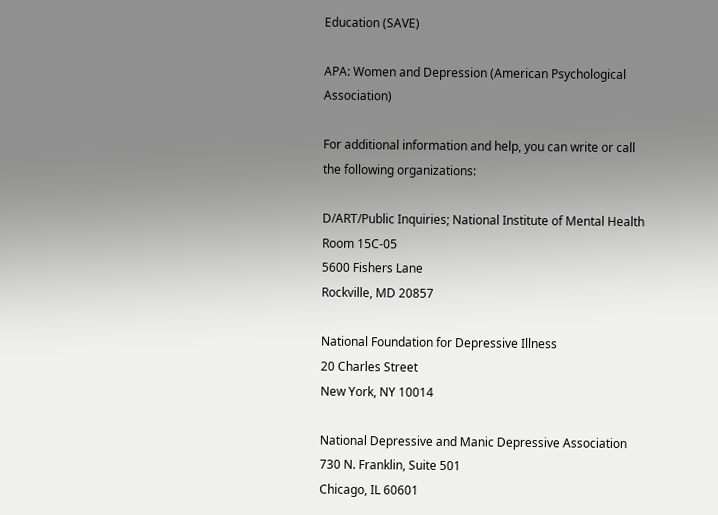Education (SAVE)

APA: Women and Depression (American Psychological Association)

For additional information and help, you can write or call the following organizations:

D/ART/Public Inquiries; National Institute of Mental Health
Room 15C-05
5600 Fishers Lane
Rockville, MD 20857

National Foundation for Depressive Illness
20 Charles Street
New York, NY 10014

National Depressive and Manic Depressive Association
730 N. Franklin, Suite 501
Chicago, IL 60601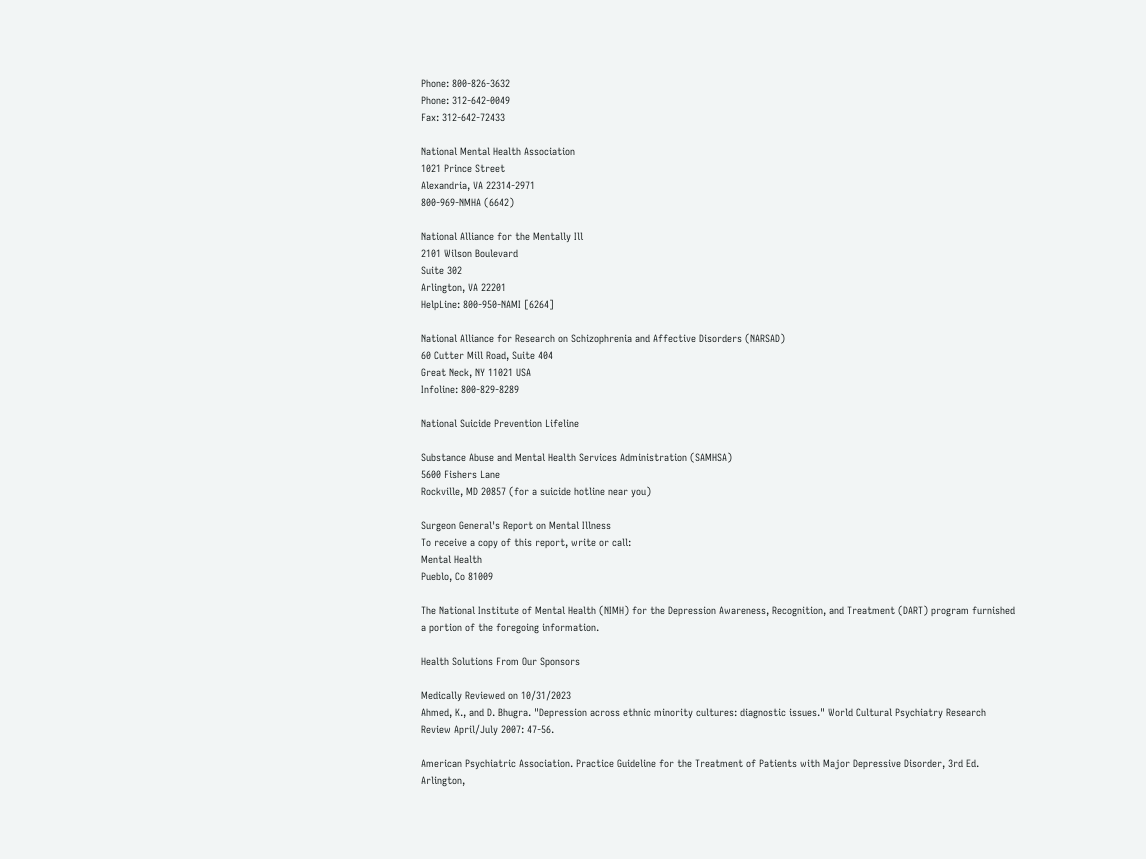Phone: 800-826-3632
Phone: 312-642-0049
Fax: 312-642-72433

National Mental Health Association
1021 Prince Street
Alexandria, VA 22314-2971
800-969-NMHA (6642)

National Alliance for the Mentally Ill
2101 Wilson Boulevard
Suite 302
Arlington, VA 22201
HelpLine: 800-950-NAMI [6264]

National Alliance for Research on Schizophrenia and Affective Disorders (NARSAD)
60 Cutter Mill Road, Suite 404
Great Neck, NY 11021 USA
Infoline: 800-829-8289

National Suicide Prevention Lifeline

Substance Abuse and Mental Health Services Administration (SAMHSA)
5600 Fishers Lane
Rockville, MD 20857 (for a suicide hotline near you)

Surgeon General's Report on Mental Illness
To receive a copy of this report, write or call:
Mental Health
Pueblo, Co 81009

The National Institute of Mental Health (NIMH) for the Depression Awareness, Recognition, and Treatment (DART) program furnished a portion of the foregoing information.

Health Solutions From Our Sponsors

Medically Reviewed on 10/31/2023
Ahmed, K., and D. Bhugra. "Depression across ethnic minority cultures: diagnostic issues." World Cultural Psychiatry Research Review April/July 2007: 47-56.

American Psychiatric Association. Practice Guideline for the Treatment of Patients with Major Depressive Disorder, 3rd Ed. Arlington,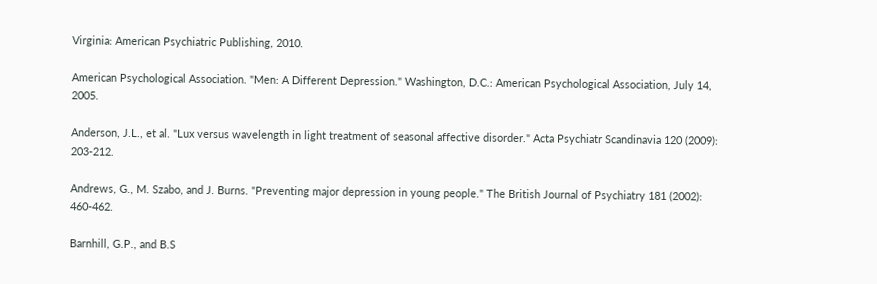Virginia: American Psychiatric Publishing, 2010.

American Psychological Association. "Men: A Different Depression." Washington, D.C.: American Psychological Association, July 14, 2005.

Anderson, J.L., et al. "Lux versus wavelength in light treatment of seasonal affective disorder." Acta Psychiatr Scandinavia 120 (2009): 203-212.

Andrews, G., M. Szabo, and J. Burns. "Preventing major depression in young people." The British Journal of Psychiatry 181 (2002): 460-462.

Barnhill, G.P., and B.S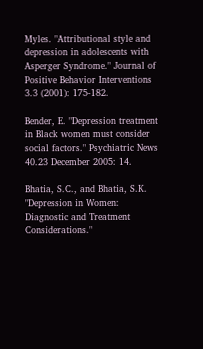Myles. "Attributional style and depression in adolescents with Asperger Syndrome." Journal of Positive Behavior Interventions 3.3 (2001): 175-182.

Bender, E. "Depression treatment in Black women must consider social factors." Psychiatric News 40.23 December 2005: 14.

Bhatia, S.C., and Bhatia, S.K. "Depression in Women: Diagnostic and Treatment Considerations."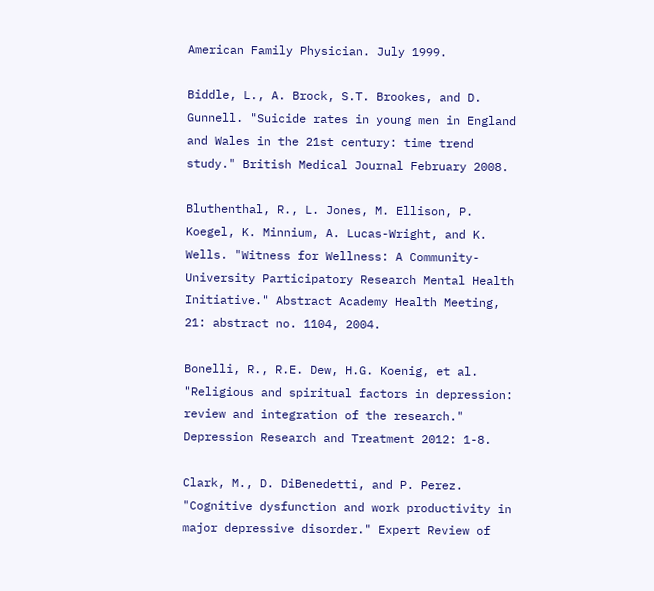American Family Physician. July 1999.

Biddle, L., A. Brock, S.T. Brookes, and D. Gunnell. "Suicide rates in young men in England and Wales in the 21st century: time trend study." British Medical Journal February 2008.

Bluthenthal, R., L. Jones, M. Ellison, P. Koegel, K. Minnium, A. Lucas-Wright, and K. Wells. "Witness for Wellness: A Community-University Participatory Research Mental Health Initiative." Abstract Academy Health Meeting, 21: abstract no. 1104, 2004.

Bonelli, R., R.E. Dew, H.G. Koenig, et al. "Religious and spiritual factors in depression: review and integration of the research." Depression Research and Treatment 2012: 1-8.

Clark, M., D. DiBenedetti, and P. Perez. "Cognitive dysfunction and work productivity in major depressive disorder." Expert Review of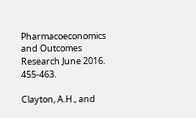Pharmacoeconomics and Outcomes Research June 2016. 455-463.

Clayton, A.H., and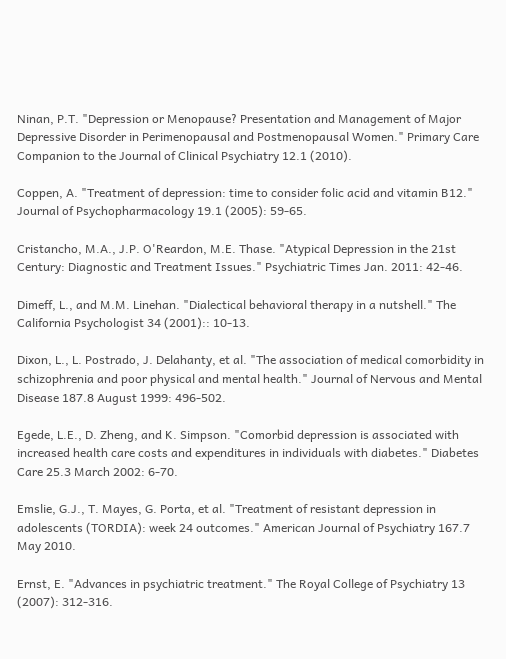Ninan, P.T. "Depression or Menopause? Presentation and Management of Major Depressive Disorder in Perimenopausal and Postmenopausal Women." Primary Care Companion to the Journal of Clinical Psychiatry 12.1 (2010).

Coppen, A. "Treatment of depression: time to consider folic acid and vitamin B12." Journal of Psychopharmacology 19.1 (2005): 59-65.

Cristancho, M.A., J.P. O'Reardon, M.E. Thase. "Atypical Depression in the 21st Century: Diagnostic and Treatment Issues." Psychiatric Times Jan. 2011: 42-46.

Dimeff, L., and M.M. Linehan. "Dialectical behavioral therapy in a nutshell." The California Psychologist 34 (2001):: 10-13.

Dixon, L., L. Postrado, J. Delahanty, et al. "The association of medical comorbidity in schizophrenia and poor physical and mental health." Journal of Nervous and Mental Disease 187.8 August 1999: 496-502.

Egede, L.E., D. Zheng, and K. Simpson. "Comorbid depression is associated with increased health care costs and expenditures in individuals with diabetes." Diabetes Care 25.3 March 2002: 6-70.

Emslie, G.J., T. Mayes, G. Porta, et al. "Treatment of resistant depression in adolescents (TORDIA): week 24 outcomes." American Journal of Psychiatry 167.7 May 2010.

Ernst, E. "Advances in psychiatric treatment." The Royal College of Psychiatry 13 (2007): 312-316.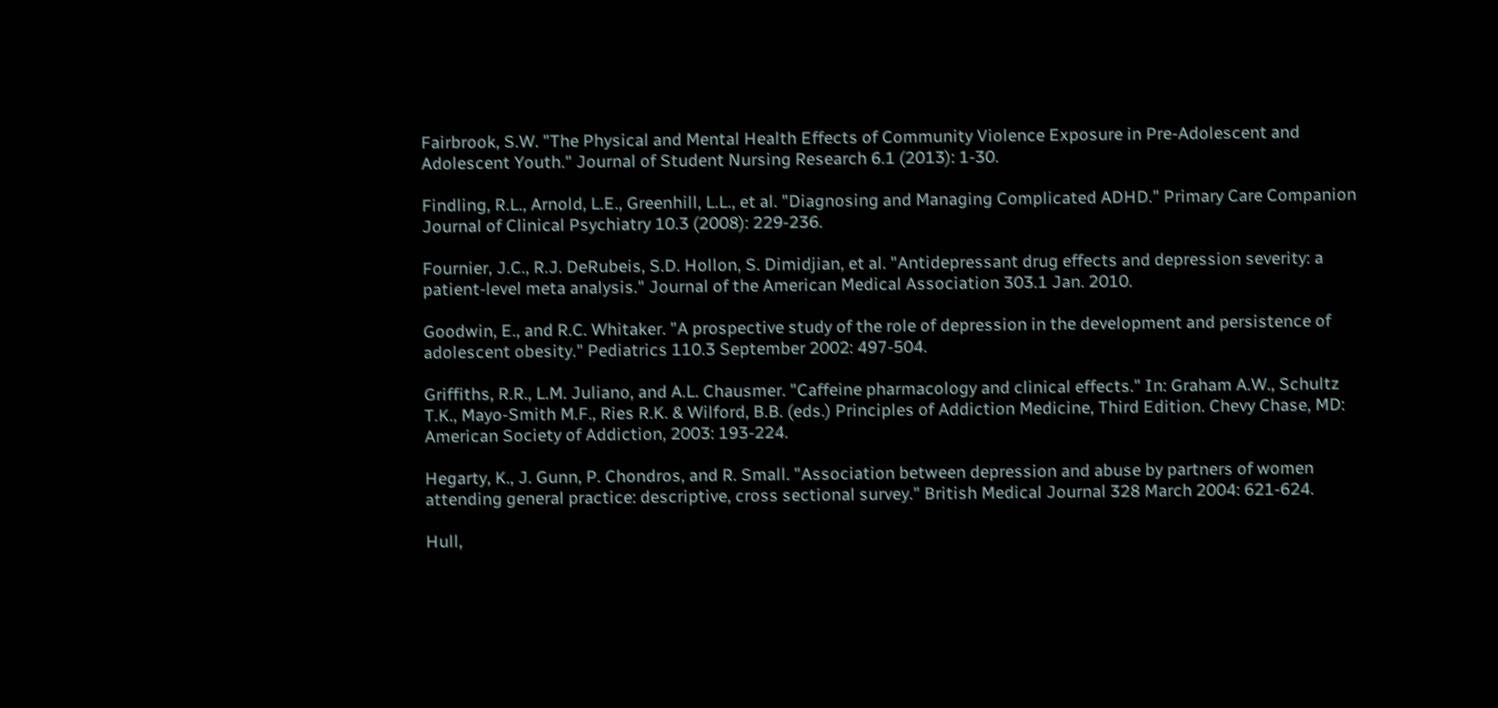Fairbrook, S.W. "The Physical and Mental Health Effects of Community Violence Exposure in Pre-Adolescent and Adolescent Youth." Journal of Student Nursing Research 6.1 (2013): 1-30.

Findling, R.L., Arnold, L.E., Greenhill, L.L., et al. "Diagnosing and Managing Complicated ADHD." Primary Care Companion Journal of Clinical Psychiatry 10.3 (2008): 229-236.

Fournier, J.C., R.J. DeRubeis, S.D. Hollon, S. Dimidjian, et al. "Antidepressant drug effects and depression severity: a patient-level meta analysis." Journal of the American Medical Association 303.1 Jan. 2010.

Goodwin, E., and R.C. Whitaker. "A prospective study of the role of depression in the development and persistence of adolescent obesity." Pediatrics 110.3 September 2002: 497-504.

Griffiths, R.R., L.M. Juliano, and A.L. Chausmer. "Caffeine pharmacology and clinical effects." In: Graham A.W., Schultz T.K., Mayo-Smith M.F., Ries R.K. & Wilford, B.B. (eds.) Principles of Addiction Medicine, Third Edition. Chevy Chase, MD: American Society of Addiction, 2003: 193-224.

Hegarty, K., J. Gunn, P. Chondros, and R. Small. "Association between depression and abuse by partners of women attending general practice: descriptive, cross sectional survey." British Medical Journal 328 March 2004: 621-624.

Hull,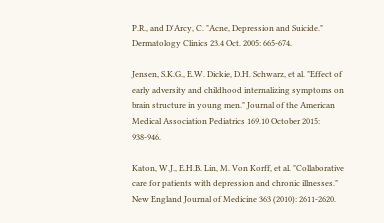P.R., and D'Arcy, C. "Acne, Depression and Suicide." Dermatology Clinics 23.4 Oct. 2005: 665-674.

Jensen, S.K.G., E.W. Dickie, D.H. Schwarz, et al. "Effect of early adversity and childhood internalizing symptoms on brain structure in young men." Journal of the American Medical Association Pediatrics 169.10 October 2015: 938-946.

Katon, W.J., E.H.B. Lin, M. Von Korff, et al. "Collaborative care for patients with depression and chronic illnesses." New England Journal of Medicine 363 (2010): 2611-2620.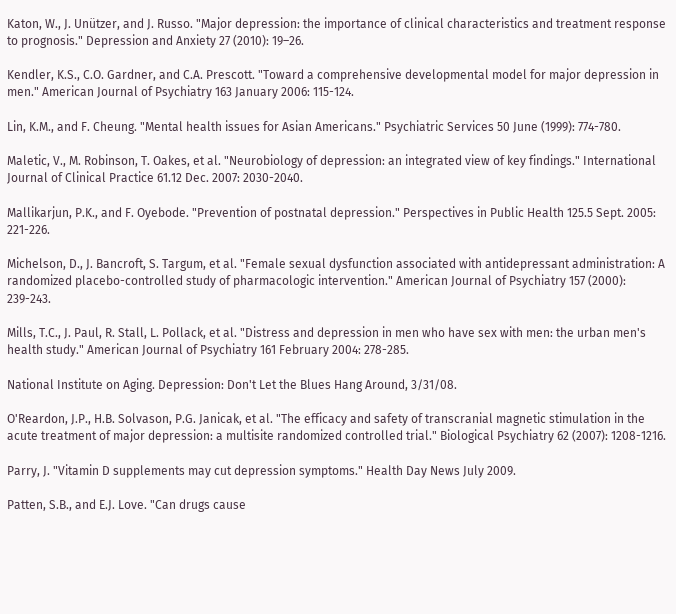Katon, W., J. Unützer, and J. Russo. "Major depression: the importance of clinical characteristics and treatment response to prognosis." Depression and Anxiety 27 (2010): 19–26.

Kendler, K.S., C.O. Gardner, and C.A. Prescott. "Toward a comprehensive developmental model for major depression in men." American Journal of Psychiatry 163 January 2006: 115-124.

Lin, K.M., and F. Cheung. "Mental health issues for Asian Americans." Psychiatric Services 50 June (1999): 774-780.

Maletic, V., M. Robinson, T. Oakes, et al. "Neurobiology of depression: an integrated view of key findings." International Journal of Clinical Practice 61.12 Dec. 2007: 2030-2040.

Mallikarjun, P.K., and F. Oyebode. "Prevention of postnatal depression." Perspectives in Public Health 125.5 Sept. 2005: 221-226.

Michelson, D., J. Bancroft, S. Targum, et al. "Female sexual dysfunction associated with antidepressant administration: A randomized placebo-controlled study of pharmacologic intervention." American Journal of Psychiatry 157 (2000): 239-243.

Mills, T.C., J. Paul, R. Stall, L. Pollack, et al. "Distress and depression in men who have sex with men: the urban men's health study." American Journal of Psychiatry 161 February 2004: 278-285.

National Institute on Aging. Depression: Don't Let the Blues Hang Around, 3/31/08.

O'Reardon, J.P., H.B. Solvason, P.G. Janicak, et al. "The efficacy and safety of transcranial magnetic stimulation in the acute treatment of major depression: a multisite randomized controlled trial." Biological Psychiatry 62 (2007): 1208-1216.

Parry, J. "Vitamin D supplements may cut depression symptoms." Health Day News July 2009.

Patten, S.B., and E.J. Love. "Can drugs cause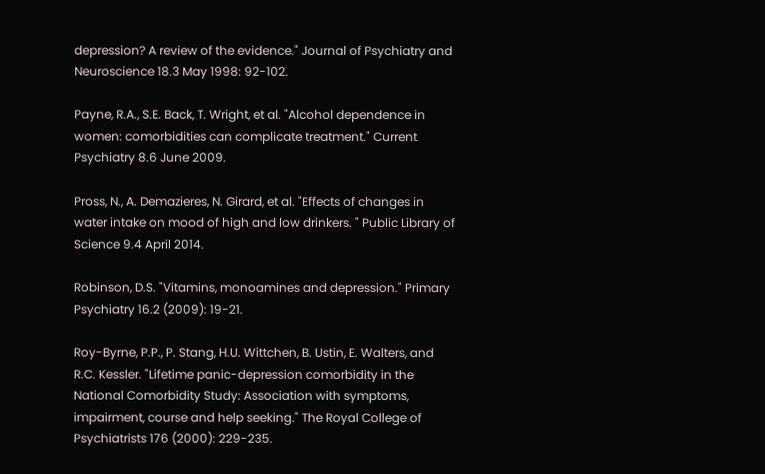depression? A review of the evidence." Journal of Psychiatry and Neuroscience 18.3 May 1998: 92-102.

Payne, R.A., S.E. Back, T. Wright, et al. "Alcohol dependence in women: comorbidities can complicate treatment." Current Psychiatry 8.6 June 2009.

Pross, N., A. Demazieres, N. Girard, et al. "Effects of changes in water intake on mood of high and low drinkers. " Public Library of Science 9.4 April 2014.

Robinson, D.S. "Vitamins, monoamines and depression." Primary Psychiatry 16.2 (2009): 19-21.

Roy-Byrne, P.P., P. Stang, H.U. Wittchen, B. Ustin, E. Walters, and R.C. Kessler. "Lifetime panic-depression comorbidity in the National Comorbidity Study: Association with symptoms, impairment, course and help seeking." The Royal College of Psychiatrists 176 (2000): 229-235.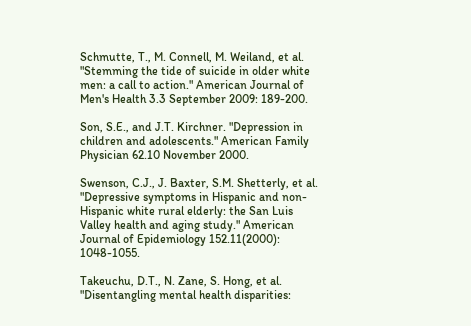Schmutte, T., M. Connell, M. Weiland, et al. "Stemming the tide of suicide in older white men: a call to action." American Journal of Men's Health 3.3 September 2009: 189-200.

Son, S.E., and J.T. Kirchner. "Depression in children and adolescents." American Family Physician 62.10 November 2000.

Swenson, C.J., J. Baxter, S.M. Shetterly, et al. "Depressive symptoms in Hispanic and non-Hispanic white rural elderly: the San Luis Valley health and aging study." American Journal of Epidemiology 152.11(2000): 1048-1055.

Takeuchu, D.T., N. Zane, S. Hong, et al. "Disentangling mental health disparities: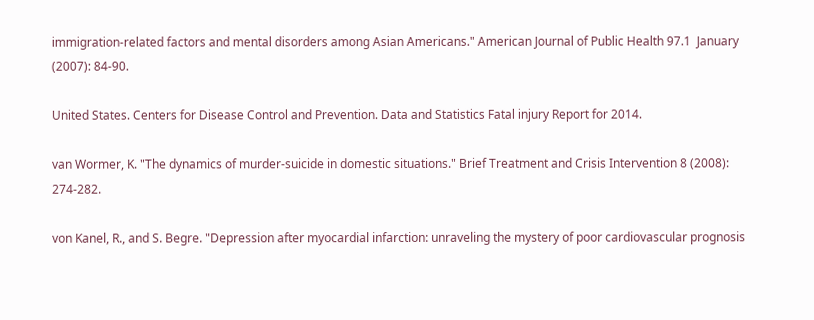immigration-related factors and mental disorders among Asian Americans." American Journal of Public Health 97.1  January (2007): 84-90.

United States. Centers for Disease Control and Prevention. Data and Statistics Fatal injury Report for 2014.

van Wormer, K. "The dynamics of murder-suicide in domestic situations." Brief Treatment and Crisis Intervention 8 (2008): 274-282.

von Kanel, R., and S. Begre. "Depression after myocardial infarction: unraveling the mystery of poor cardiovascular prognosis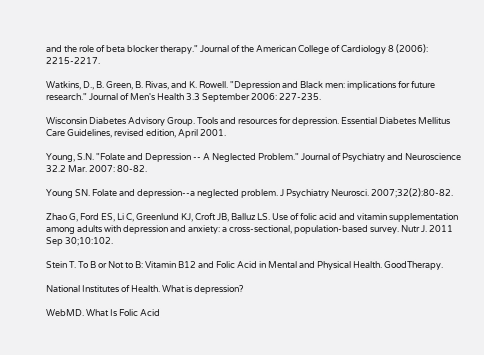and the role of beta blocker therapy." Journal of the American College of Cardiology 8 (2006): 2215-2217.

Watkins, D., B. Green, B. Rivas, and K. Rowell. "Depression and Black men: implications for future research." Journal of Men's Health 3.3 September 2006: 227-235.

Wisconsin Diabetes Advisory Group. Tools and resources for depression. Essential Diabetes Mellitus Care Guidelines, revised edition, April 2001.

Young, S.N. "Folate and Depression -- A Neglected Problem." Journal of Psychiatry and Neuroscience 32.2 Mar. 2007: 80-82.

Young SN. Folate and depression--a neglected problem. J Psychiatry Neurosci. 2007;32(2):80-82.

Zhao G, Ford ES, Li C, Greenlund KJ, Croft JB, Balluz LS. Use of folic acid and vitamin supplementation among adults with depression and anxiety: a cross-sectional, population-based survey. Nutr J. 2011 Sep 30;10:102.

Stein T. To B or Not to B: Vitamin B12 and Folic Acid in Mental and Physical Health. GoodTherapy.

National Institutes of Health. What is depression?

WebMD. What Is Folic Acid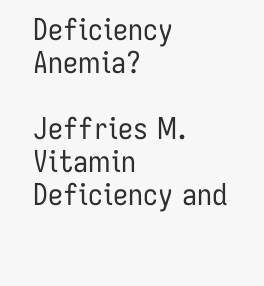Deficiency Anemia?

Jeffries M. Vitamin Deficiency and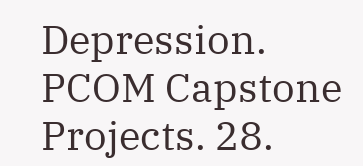Depression. PCOM Capstone Projects. 28.